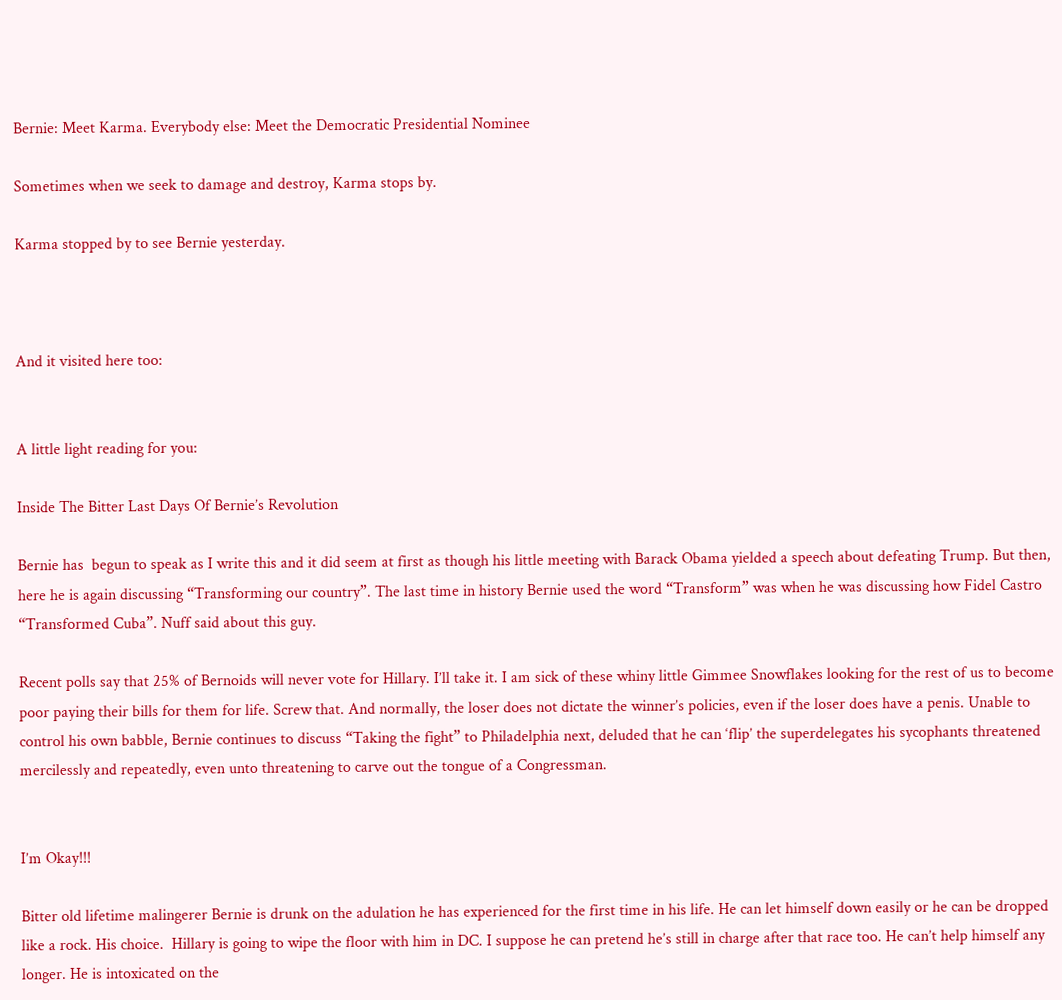Bernie: Meet Karma. Everybody else: Meet the Democratic Presidential Nominee

Sometimes when we seek to damage and destroy, Karma stops by.

Karma stopped by to see Bernie yesterday.



And it visited here too:


A little light reading for you:

Inside The Bitter Last Days Of Bernie’s Revolution

Bernie has  begun to speak as I write this and it did seem at first as though his little meeting with Barack Obama yielded a speech about defeating Trump. But then, here he is again discussing “Transforming our country”. The last time in history Bernie used the word “Transform” was when he was discussing how Fidel Castro “Transformed Cuba”. Nuff said about this guy.

Recent polls say that 25% of Bernoids will never vote for Hillary. I’ll take it. I am sick of these whiny little Gimmee Snowflakes looking for the rest of us to become poor paying their bills for them for life. Screw that. And normally, the loser does not dictate the winner’s policies, even if the loser does have a penis. Unable to control his own babble, Bernie continues to discuss “Taking the fight” to Philadelphia next, deluded that he can ‘flip’ the superdelegates his sycophants threatened mercilessly and repeatedly, even unto threatening to carve out the tongue of a Congressman.


I’m Okay!!!

Bitter old lifetime malingerer Bernie is drunk on the adulation he has experienced for the first time in his life. He can let himself down easily or he can be dropped like a rock. His choice.  Hillary is going to wipe the floor with him in DC. I suppose he can pretend he’s still in charge after that race too. He can’t help himself any longer. He is intoxicated on the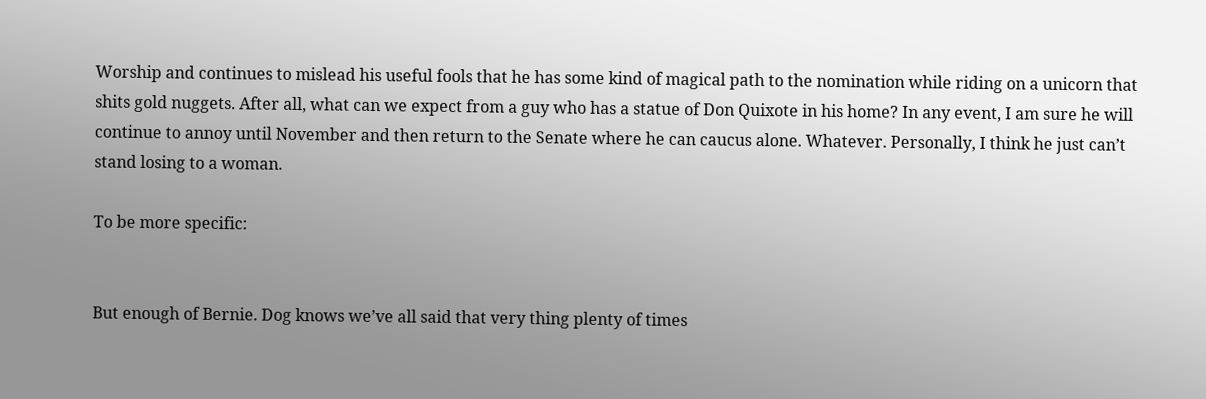Worship and continues to mislead his useful fools that he has some kind of magical path to the nomination while riding on a unicorn that shits gold nuggets. After all, what can we expect from a guy who has a statue of Don Quixote in his home? In any event, I am sure he will continue to annoy until November and then return to the Senate where he can caucus alone. Whatever. Personally, I think he just can’t stand losing to a woman.

To be more specific:


But enough of Bernie. Dog knows we’ve all said that very thing plenty of times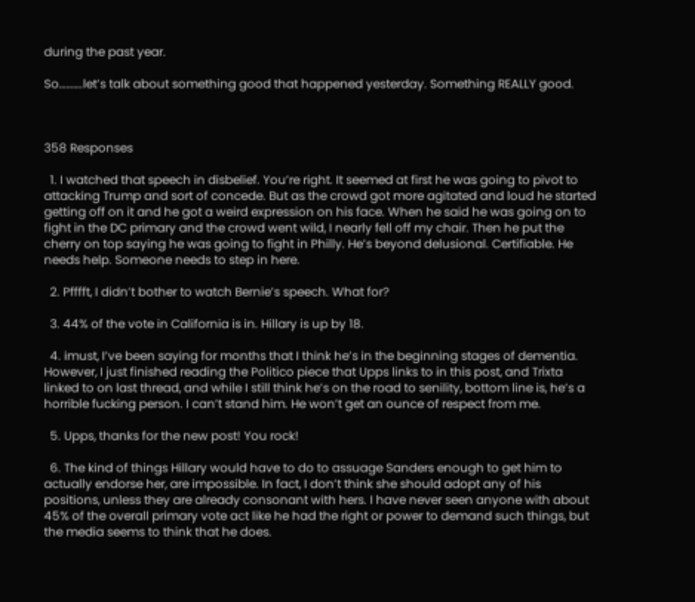during the past year.

So……….let’s talk about something good that happened yesterday. Something REALLY good.



358 Responses

  1. I watched that speech in disbelief. You’re right. It seemed at first he was going to pivot to attacking Trump and sort of concede. But as the crowd got more agitated and loud he started getting off on it and he got a weird expression on his face. When he said he was going on to fight in the DC primary and the crowd went wild, I nearly fell off my chair. Then he put the cherry on top saying he was going to fight in Philly. He’s beyond delusional. Certifiable. He needs help. Someone needs to step in here.

  2. Pfffft, I didn’t bother to watch Bernie’s speech. What for?

  3. 44% of the vote in California is in. Hillary is up by 18.

  4. imust, I’ve been saying for months that I think he’s in the beginning stages of dementia. However, I just finished reading the Politico piece that Upps links to in this post, and Trixta linked to on last thread, and while I still think he’s on the road to senility, bottom line is, he’s a horrible fucking person. I can’t stand him. He won’t get an ounce of respect from me.

  5. Upps, thanks for the new post! You rock!

  6. The kind of things Hillary would have to do to assuage Sanders enough to get him to actually endorse her, are impossible. In fact, I don’t think she should adopt any of his positions, unless they are already consonant with hers. I have never seen anyone with about 45% of the overall primary vote act like he had the right or power to demand such things, but the media seems to think that he does.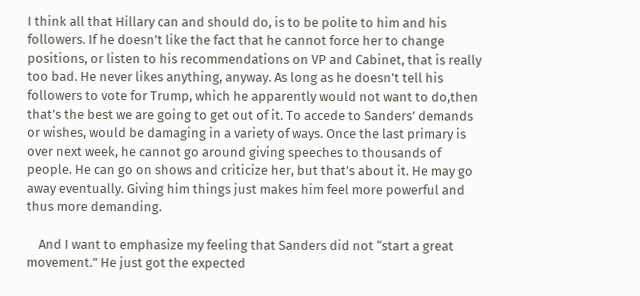I think all that Hillary can and should do, is to be polite to him and his followers. If he doesn’t like the fact that he cannot force her to change positions, or listen to his recommendations on VP and Cabinet, that is really too bad. He never likes anything, anyway. As long as he doesn’t tell his followers to vote for Trump, which he apparently would not want to do,then that’s the best we are going to get out of it. To accede to Sanders’ demands or wishes, would be damaging in a variety of ways. Once the last primary is over next week, he cannot go around giving speeches to thousands of people. He can go on shows and criticize her, but that’s about it. He may go away eventually. Giving him things just makes him feel more powerful and thus more demanding.

    And I want to emphasize my feeling that Sanders did not “start a great movement.” He just got the expected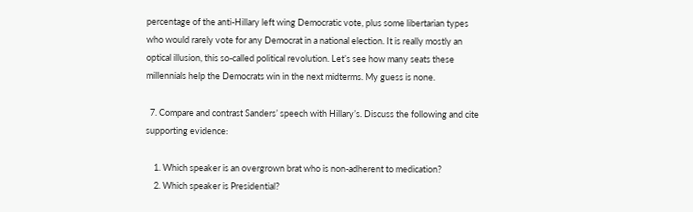percentage of the anti-Hillary left wing Democratic vote, plus some libertarian types who would rarely vote for any Democrat in a national election. It is really mostly an optical illusion, this so-called political revolution. Let’s see how many seats these millennials help the Democrats win in the next midterms. My guess is none.

  7. Compare and contrast Sanders’ speech with Hillary’s. Discuss the following and cite supporting evidence:

    1. Which speaker is an overgrown brat who is non-adherent to medication?
    2. Which speaker is Presidential?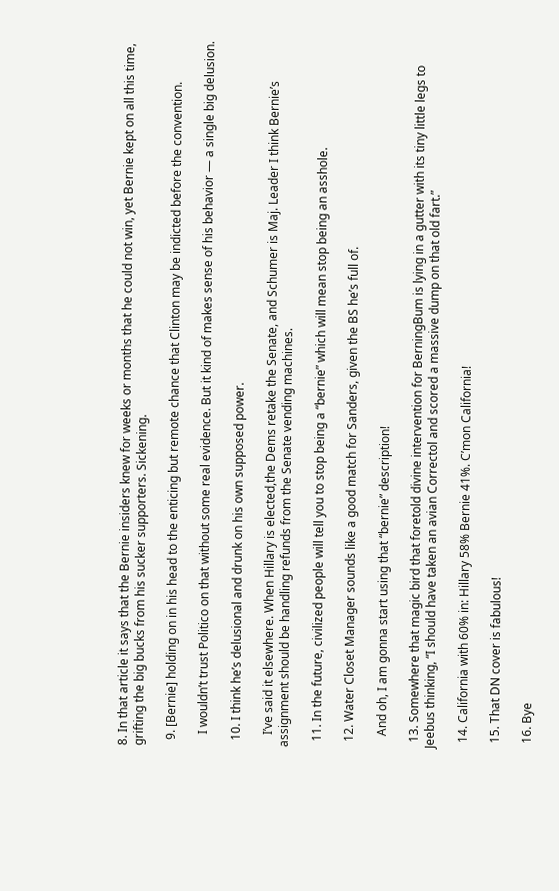8. In that article it says that the Bernie insiders knew for weeks or months that he could not win, yet Bernie kept on all this time, grifting the big bucks from his sucker supporters. Sickening.

  9. [Bernie] holding on in his head to the enticing but remote chance that Clinton may be indicted before the convention.

    I wouldn’t trust Politico on that without some real evidence. But it kind of makes sense of his behavior — a single big delusion.

  10. I think he’s delusional and drunk on his own supposed power.

    I’ve said it elsewhere. When Hillary is elected,the Dems retake the Senate, and Schumer is Maj. Leader I think Bernie’s assignment should be handling refunds from the Senate vending machines.

  11. In the future, civilized people will tell you to stop being a “bernie” which will mean stop being an asshole.

  12. Water Closet Manager sounds like a good match for Sanders, given the BS he’s full of.

    And oh, I am gonna start using that “bernie” description!

  13. Somewhere that magic bird that foretold divine intervention for BerningBum is lying in a gutter with its tiny little legs to Jeebus thinking, “I should have taken an avian Correctol and scored a massive dump on that old fart.”

  14. California with 60% in: Hillary 58% Bernie 41%. C’mon California!

  15. That DN cover is fabulous!

  16. Bye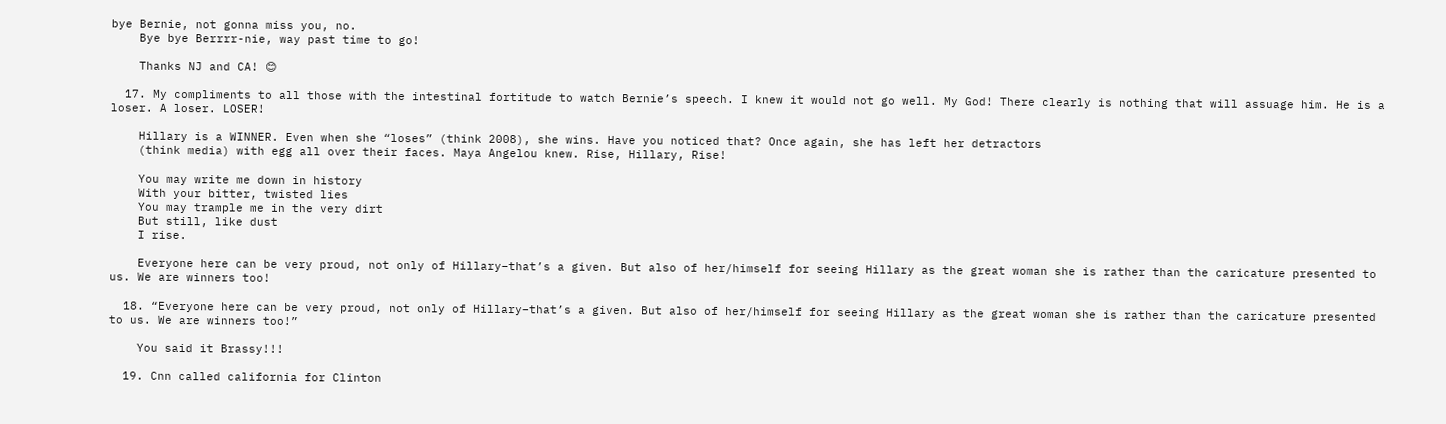bye Bernie, not gonna miss you, no.
    Bye bye Berrrr-nie, way past time to go!

    Thanks NJ and CA! 😊

  17. My compliments to all those with the intestinal fortitude to watch Bernie’s speech. I knew it would not go well. My God! There clearly is nothing that will assuage him. He is a loser. A loser. LOSER!

    Hillary is a WINNER. Even when she “loses” (think 2008), she wins. Have you noticed that? Once again, she has left her detractors
    (think media) with egg all over their faces. Maya Angelou knew. Rise, Hillary, Rise!

    You may write me down in history
    With your bitter, twisted lies
    You may trample me in the very dirt
    But still, like dust
    I rise.

    Everyone here can be very proud, not only of Hillary–that’s a given. But also of her/himself for seeing Hillary as the great woman she is rather than the caricature presented to us. We are winners too!

  18. “Everyone here can be very proud, not only of Hillary–that’s a given. But also of her/himself for seeing Hillary as the great woman she is rather than the caricature presented to us. We are winners too!”

    You said it Brassy!!!

  19. Cnn called california for Clinton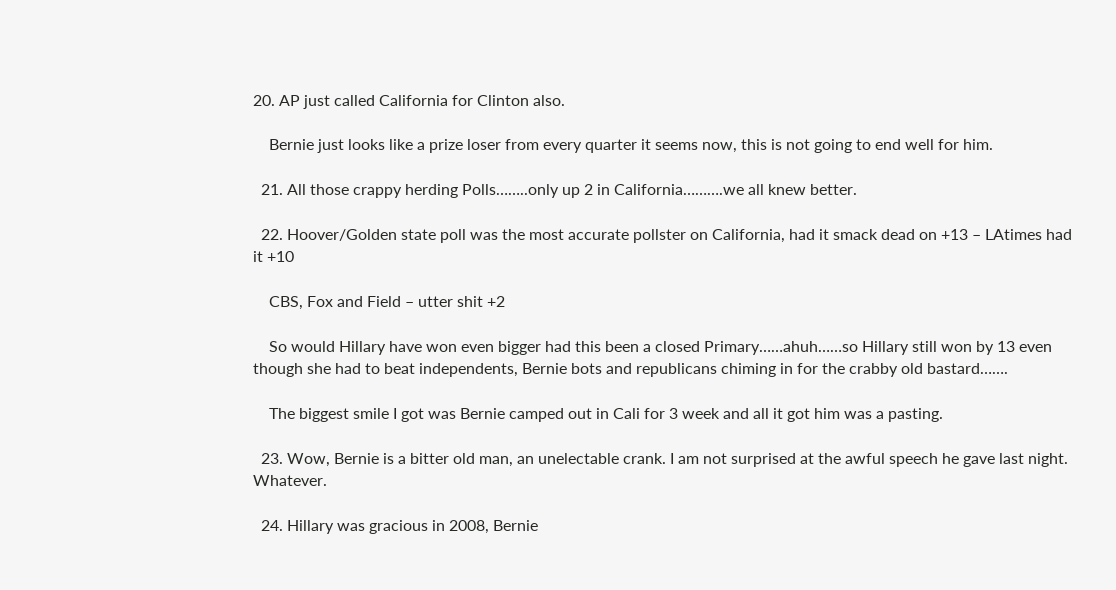20. AP just called California for Clinton also.

    Bernie just looks like a prize loser from every quarter it seems now, this is not going to end well for him.

  21. All those crappy herding Polls……..only up 2 in California……….we all knew better.

  22. Hoover/Golden state poll was the most accurate pollster on California, had it smack dead on +13 – LAtimes had it +10

    CBS, Fox and Field – utter shit +2

    So would Hillary have won even bigger had this been a closed Primary……ahuh……so Hillary still won by 13 even though she had to beat independents, Bernie bots and republicans chiming in for the crabby old bastard…….

    The biggest smile I got was Bernie camped out in Cali for 3 week and all it got him was a pasting.

  23. Wow, Bernie is a bitter old man, an unelectable crank. I am not surprised at the awful speech he gave last night. Whatever.

  24. Hillary was gracious in 2008, Bernie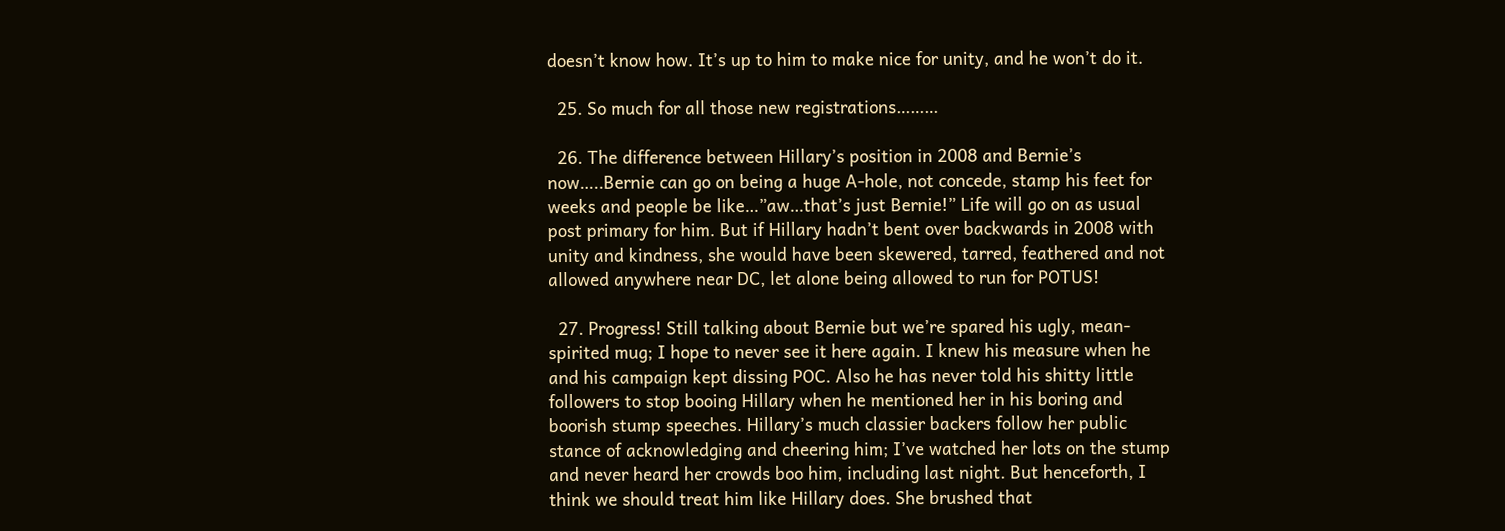doesn’t know how. It’s up to him to make nice for unity, and he won’t do it.

  25. So much for all those new registrations………

  26. The difference between Hillary’s position in 2008 and Bernie’s now…..Bernie can go on being a huge A-hole, not concede, stamp his feet for weeks and people be like…”aw…that’s just Bernie!” Life will go on as usual post primary for him. But if Hillary hadn’t bent over backwards in 2008 with unity and kindness, she would have been skewered, tarred, feathered and not allowed anywhere near DC, let alone being allowed to run for POTUS!

  27. Progress! Still talking about Bernie but we’re spared his ugly, mean-spirited mug; I hope to never see it here again. I knew his measure when he and his campaign kept dissing POC. Also he has never told his shitty little followers to stop booing Hillary when he mentioned her in his boring and boorish stump speeches. Hillary’s much classier backers follow her public stance of acknowledging and cheering him; I’ve watched her lots on the stump and never heard her crowds boo him, including last night. But henceforth, I think we should treat him like Hillary does. She brushed that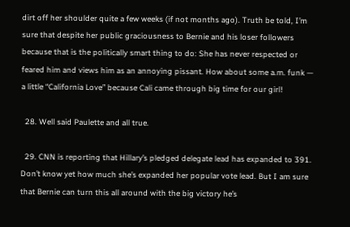dirt off her shoulder quite a few weeks (if not months ago). Truth be told, I’m sure that despite her public graciousness to Bernie and his loser followers because that is the politically smart thing to do: She has never respected or feared him and views him as an annoying pissant. How about some a.m. funk — a little “California Love” because Cali came through big time for our girl!

  28. Well said Paulette and all true.

  29. CNN is reporting that Hillary’s pledged delegate lead has expanded to 391. Don’t know yet how much she’s expanded her popular vote lead. But I am sure that Bernie can turn this all around with the big victory he’s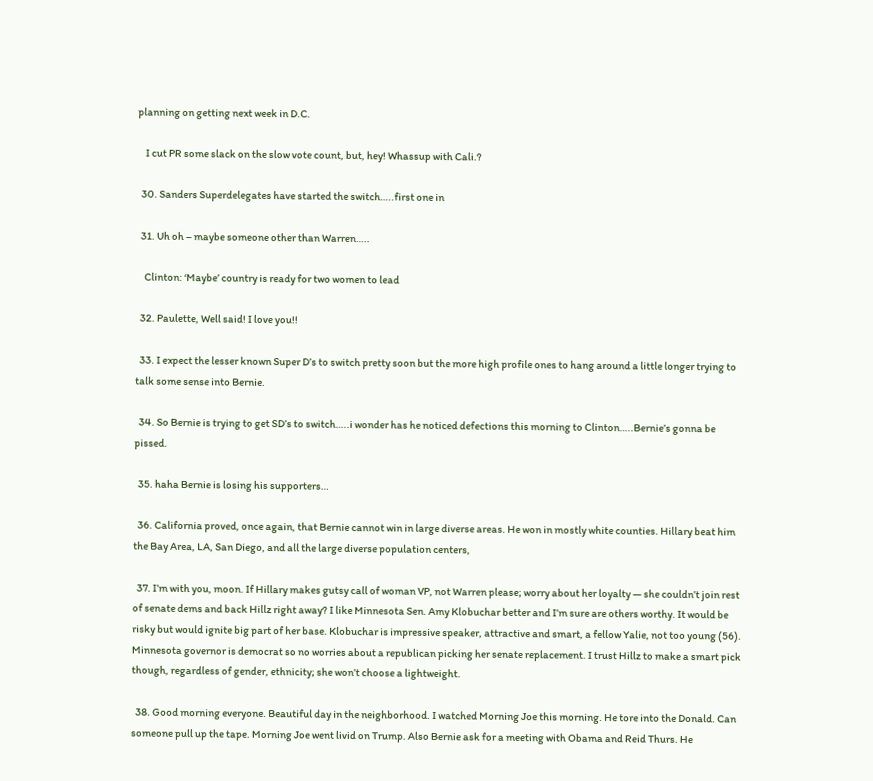planning on getting next week in D.C.

    I cut PR some slack on the slow vote count, but, hey! Whassup with Cali.?

  30. Sanders Superdelegates have started the switch…..first one in

  31. Uh oh – maybe someone other than Warren…..

    Clinton: ‘Maybe’ country is ready for two women to lead

  32. Paulette, Well said! I love you!!

  33. I expect the lesser known Super D’s to switch pretty soon but the more high profile ones to hang around a little longer trying to talk some sense into Bernie.

  34. So Bernie is trying to get SD’s to switch…..i wonder has he noticed defections this morning to Clinton…..Bernie’s gonna be pissed.

  35. haha Bernie is losing his supporters…

  36. California proved, once again, that Bernie cannot win in large diverse areas. He won in mostly white counties. Hillary beat him the Bay Area, LA, San Diego, and all the large diverse population centers,

  37. I’m with you, moon. If Hillary makes gutsy call of woman VP, not Warren please; worry about her loyalty — she couldn’t join rest of senate dems and back Hillz right away? I like Minnesota Sen. Amy Klobuchar better and I’m sure are others worthy. It would be risky but would ignite big part of her base. Klobuchar is impressive speaker, attractive and smart, a fellow Yalie, not too young (56). Minnesota governor is democrat so no worries about a republican picking her senate replacement. I trust Hillz to make a smart pick though, regardless of gender, ethnicity; she won’t choose a lightweight.

  38. Good morning everyone. Beautiful day in the neighborhood. I watched Morning Joe this morning. He tore into the Donald. Can someone pull up the tape. Morning Joe went livid on Trump. Also Bernie ask for a meeting with Obama and Reid Thurs. He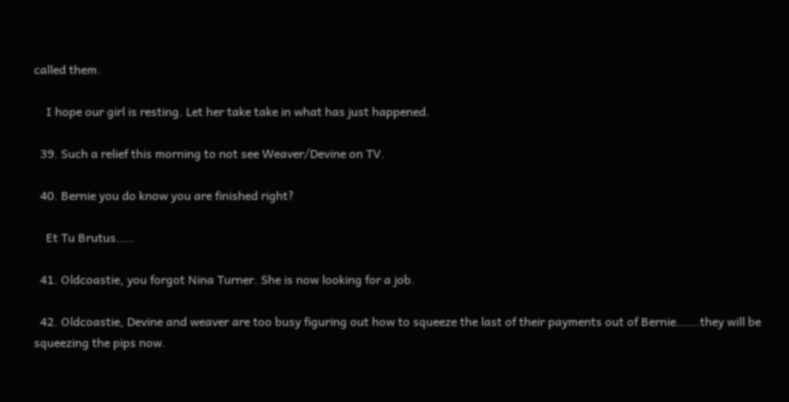called them.

    I hope our girl is resting. Let her take take in what has just happened.

  39. Such a relief this morning to not see Weaver/Devine on TV.

  40. Bernie you do know you are finished right?

    Et Tu Brutus…..

  41. Oldcoastie, you forgot Nina Turner. She is now looking for a job.

  42. Oldcoastie, Devine and weaver are too busy figuring out how to squeeze the last of their payments out of Bernie…….they will be squeezing the pips now.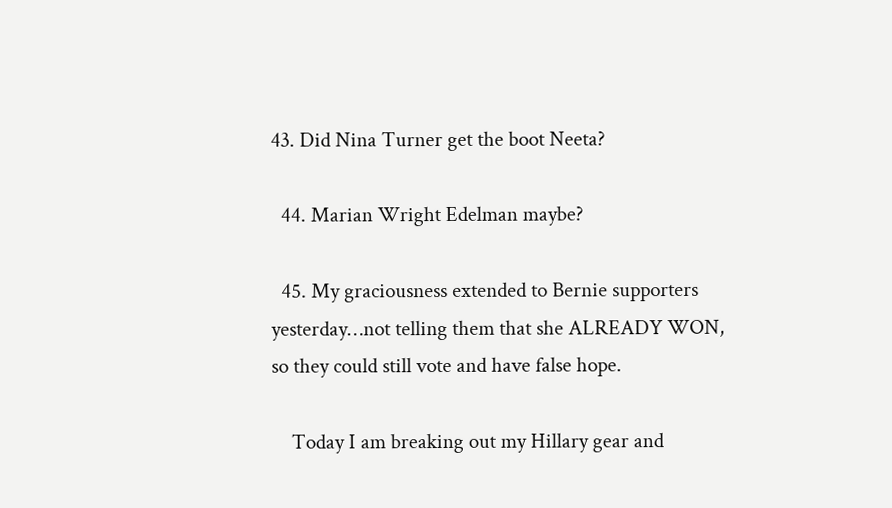43. Did Nina Turner get the boot Neeta?

  44. Marian Wright Edelman maybe?

  45. My graciousness extended to Bernie supporters yesterday…not telling them that she ALREADY WON, so they could still vote and have false hope.

    Today I am breaking out my Hillary gear and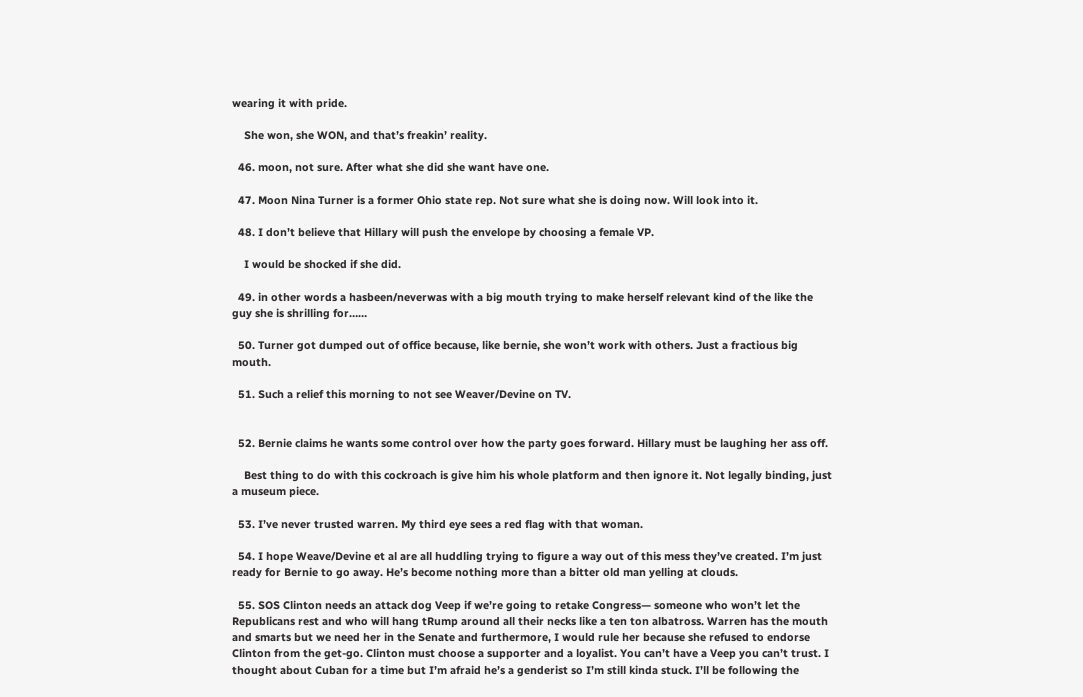wearing it with pride.

    She won, she WON, and that’s freakin’ reality.

  46. moon, not sure. After what she did she want have one.

  47. Moon Nina Turner is a former Ohio state rep. Not sure what she is doing now. Will look into it.

  48. I don’t believe that Hillary will push the envelope by choosing a female VP.

    I would be shocked if she did.

  49. in other words a hasbeen/neverwas with a big mouth trying to make herself relevant kind of the like the guy she is shrilling for……

  50. Turner got dumped out of office because, like bernie, she won’t work with others. Just a fractious big mouth.

  51. Such a relief this morning to not see Weaver/Devine on TV.


  52. Bernie claims he wants some control over how the party goes forward. Hillary must be laughing her ass off.

    Best thing to do with this cockroach is give him his whole platform and then ignore it. Not legally binding, just a museum piece.

  53. I’ve never trusted warren. My third eye sees a red flag with that woman.

  54. I hope Weave/Devine et al are all huddling trying to figure a way out of this mess they’ve created. I’m just ready for Bernie to go away. He’s become nothing more than a bitter old man yelling at clouds.

  55. SOS Clinton needs an attack dog Veep if we’re going to retake Congress— someone who won’t let the Republicans rest and who will hang tRump around all their necks like a ten ton albatross. Warren has the mouth and smarts but we need her in the Senate and furthermore, I would rule her because she refused to endorse Clinton from the get-go. Clinton must choose a supporter and a loyalist. You can’t have a Veep you can’t trust. I thought about Cuban for a time but I’m afraid he’s a genderist so I’m still kinda stuck. I’ll be following the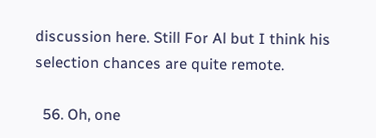discussion here. Still For Al but I think his selection chances are quite remote.

  56. Oh, one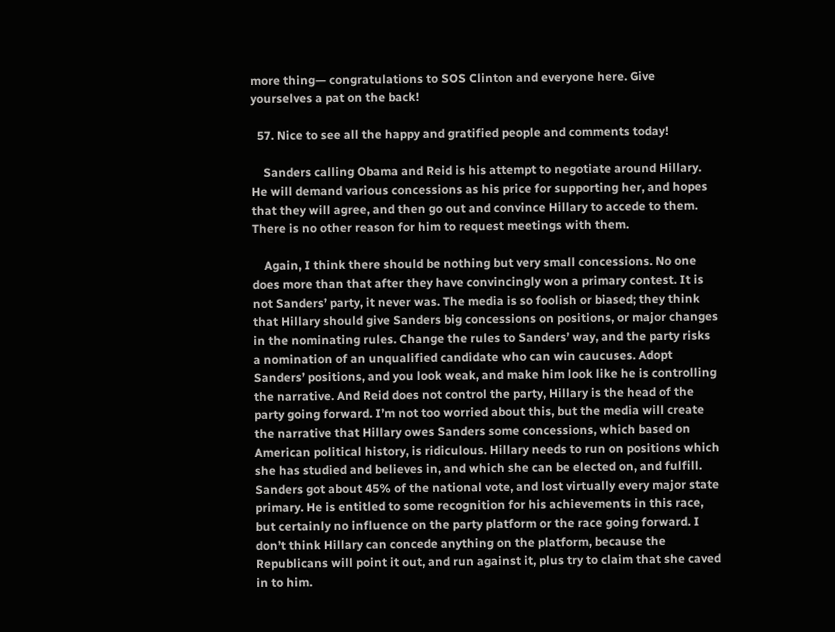more thing— congratulations to SOS Clinton and everyone here. Give yourselves a pat on the back!

  57. Nice to see all the happy and gratified people and comments today!

    Sanders calling Obama and Reid is his attempt to negotiate around Hillary. He will demand various concessions as his price for supporting her, and hopes that they will agree, and then go out and convince Hillary to accede to them. There is no other reason for him to request meetings with them.

    Again, I think there should be nothing but very small concessions. No one does more than that after they have convincingly won a primary contest. It is not Sanders’ party, it never was. The media is so foolish or biased; they think that Hillary should give Sanders big concessions on positions, or major changes in the nominating rules. Change the rules to Sanders’ way, and the party risks a nomination of an unqualified candidate who can win caucuses. Adopt Sanders’ positions, and you look weak, and make him look like he is controlling the narrative. And Reid does not control the party, Hillary is the head of the party going forward. I’m not too worried about this, but the media will create the narrative that Hillary owes Sanders some concessions, which based on American political history, is ridiculous. Hillary needs to run on positions which she has studied and believes in, and which she can be elected on, and fulfill. Sanders got about 45% of the national vote, and lost virtually every major state primary. He is entitled to some recognition for his achievements in this race, but certainly no influence on the party platform or the race going forward. I don’t think Hillary can concede anything on the platform, because the Republicans will point it out, and run against it, plus try to claim that she caved in to him.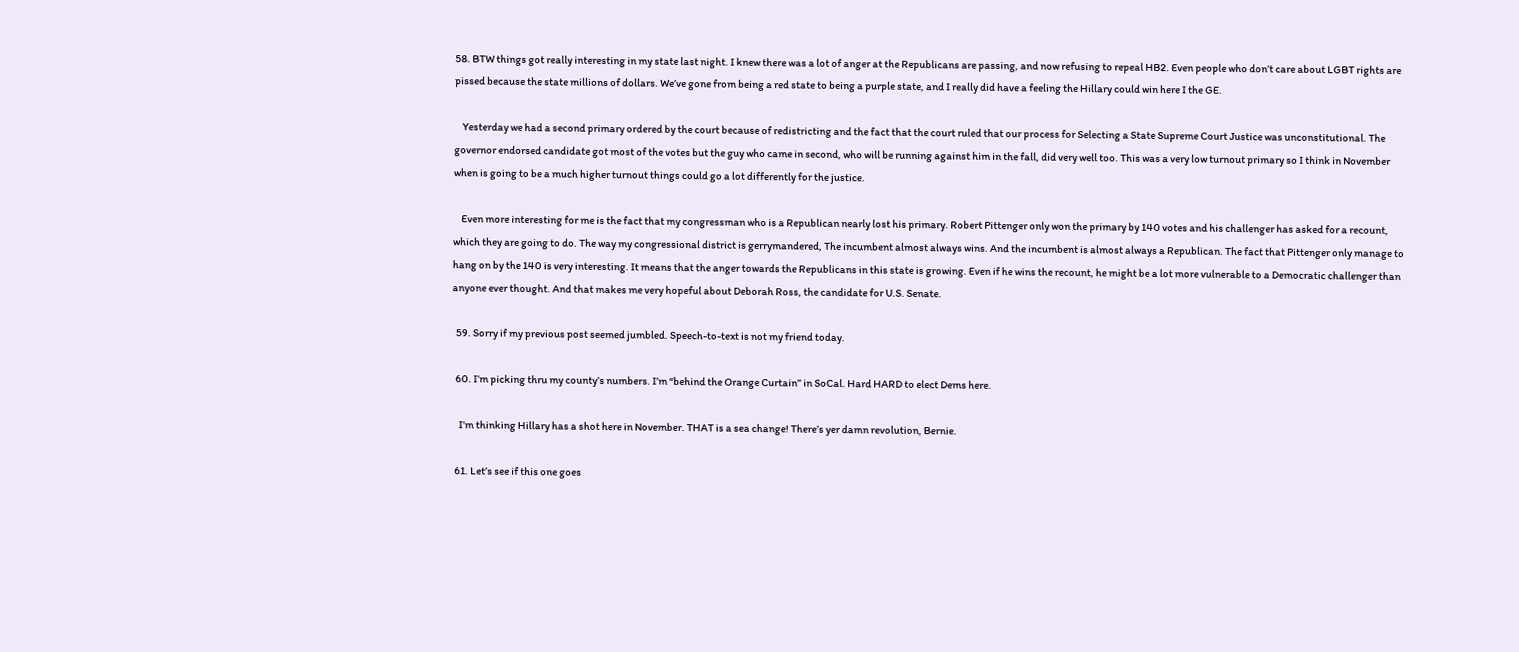58. BTW things got really interesting in my state last night. I knew there was a lot of anger at the Republicans are passing, and now refusing to repeal HB2. Even people who don’t care about LGBT rights are pissed because the state millions of dollars. We’ve gone from being a red state to being a purple state, and I really did have a feeling the Hillary could win here I the GE.

    Yesterday we had a second primary ordered by the court because of redistricting and the fact that the court ruled that our process for Selecting a State Supreme Court Justice was unconstitutional. The governor endorsed candidate got most of the votes but the guy who came in second, who will be running against him in the fall, did very well too. This was a very low turnout primary so I think in November when is going to be a much higher turnout things could go a lot differently for the justice.

    Even more interesting for me is the fact that my congressman who is a Republican nearly lost his primary. Robert Pittenger only won the primary by 140 votes and his challenger has asked for a recount, which they are going to do. The way my congressional district is gerrymandered, The incumbent almost always wins. And the incumbent is almost always a Republican. The fact that Pittenger only manage to hang on by the 140 is very interesting. It means that the anger towards the Republicans in this state is growing. Even if he wins the recount, he might be a lot more vulnerable to a Democratic challenger than anyone ever thought. And that makes me very hopeful about Deborah Ross, the candidate for U.S. Senate.

  59. Sorry if my previous post seemed jumbled. Speech-to-text is not my friend today.

  60. I’m picking thru my county’s numbers. I’m “behind the Orange Curtain” in SoCal. Hard HARD to elect Dems here.

    I’m thinking Hillary has a shot here in November. THAT is a sea change! There’s yer damn revolution, Bernie.

  61. Let’s see if this one goes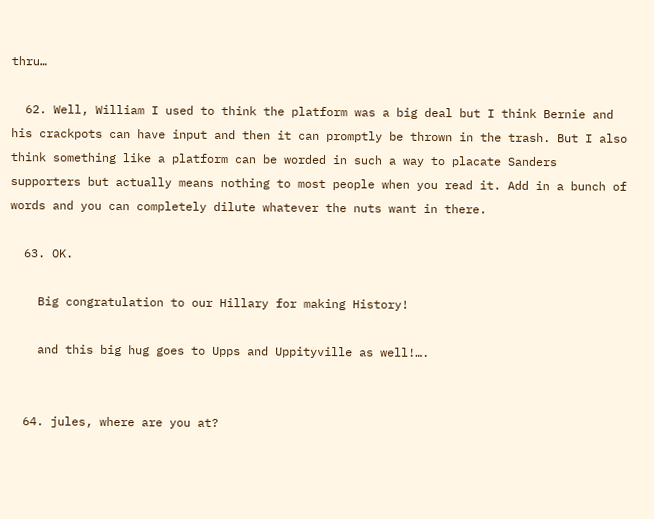thru…

  62. Well, William I used to think the platform was a big deal but I think Bernie and his crackpots can have input and then it can promptly be thrown in the trash. But I also think something like a platform can be worded in such a way to placate Sanders supporters but actually means nothing to most people when you read it. Add in a bunch of words and you can completely dilute whatever the nuts want in there.

  63. OK.

    Big congratulation to our Hillary for making History!

    and this big hug goes to Upps and Uppityville as well!….


  64. jules, where are you at?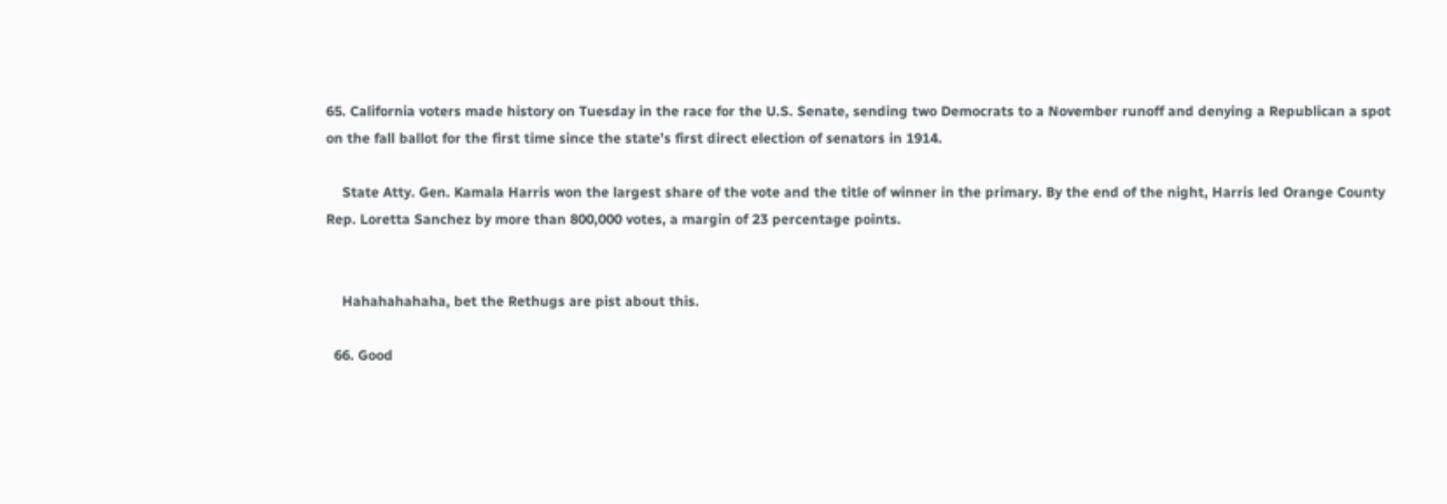65. California voters made history on Tuesday in the race for the U.S. Senate, sending two Democrats to a November runoff and denying a Republican a spot on the fall ballot for the first time since the state’s first direct election of senators in 1914.

    State Atty. Gen. Kamala Harris won the largest share of the vote and the title of winner in the primary. By the end of the night, Harris led Orange County Rep. Loretta Sanchez by more than 800,000 votes, a margin of 23 percentage points.


    Hahahahahaha, bet the Rethugs are pist about this.

  66. Good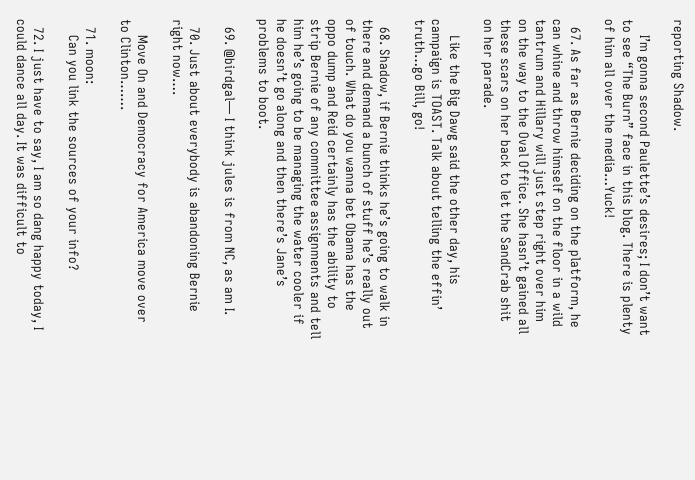reporting Shadow.

    I’m gonna second Paulette’s desires; I don’t want to see “The Burn” face in this blog. There is plenty of him all over the media…Yuck!

  67. As far as Bernie deciding on the platform, he can whine and throw himself on the floor in a wild tantrum and Hillary will just step right over him on the way to the Oval Office. She hasn’t gained all these scars on her back to let the SandCrab shit on her parade.

    Like the Big Dawg said the other day, his campaign is TOAST. Talk about telling the effin’ truth…go Bill, go!

  68. Shadow, if Bernie thinks he’s going to walk in there and demand a bunch of stuff he’s really out of touch. What do you wanna bet Obama has the oppo dump and Reid certainly has the ability to strip Bernie of any committee assignments and tell him he’s going to be managing the water cooler if he doesn’t go along and then there’s Jane’s problems to boot.

  69. @birdgal— I think jules is from NC, as am I.

  70. Just about everybody is abandoning Bernie right now….

    Move On and Democracy for America move over to Clinton…….

  71. moon:
    Can you link the sources of your info?

  72. I just have to say, I am so dang happy today, I could dance all day. It was difficult to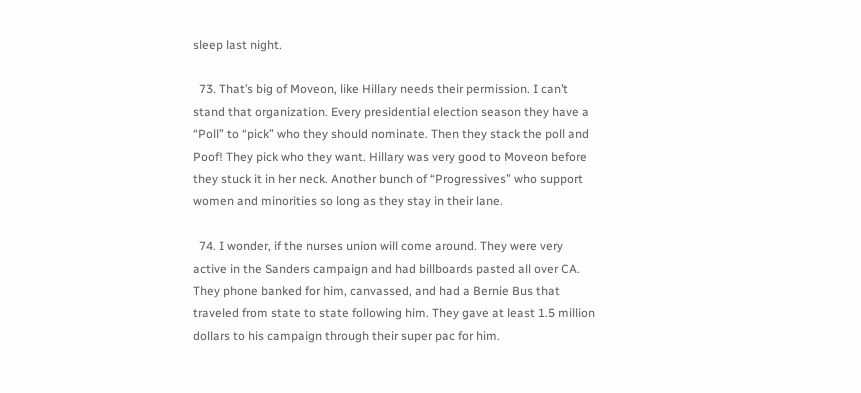sleep last night.

  73. That’s big of Moveon, like Hillary needs their permission. I can’t stand that organization. Every presidential election season they have a “Poll” to “pick” who they should nominate. Then they stack the poll and Poof! They pick who they want. Hillary was very good to Moveon before they stuck it in her neck. Another bunch of “Progressives” who support women and minorities so long as they stay in their lane.

  74. I wonder, if the nurses union will come around. They were very active in the Sanders campaign and had billboards pasted all over CA. They phone banked for him, canvassed, and had a Bernie Bus that traveled from state to state following him. They gave at least 1.5 million dollars to his campaign through their super pac for him.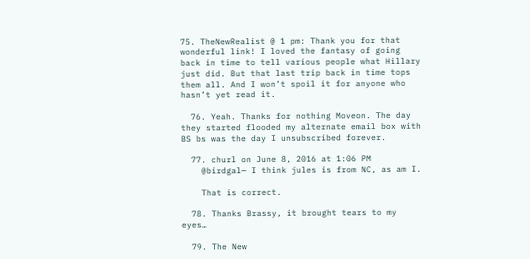75. TheNewRealist @ 1 pm: Thank you for that wonderful link! I loved the fantasy of going back in time to tell various people what Hillary just did. But that last trip back in time tops them all. And I won’t spoil it for anyone who hasn’t yet read it.

  76. Yeah. Thanks for nothing Moveon. The day they started flooded my alternate email box with BS bs was the day I unsubscribed forever.

  77. churl on June 8, 2016 at 1:06 PM
    @birdgal— I think jules is from NC, as am I.

    That is correct.

  78. Thanks Brassy, it brought tears to my eyes…

  79. The New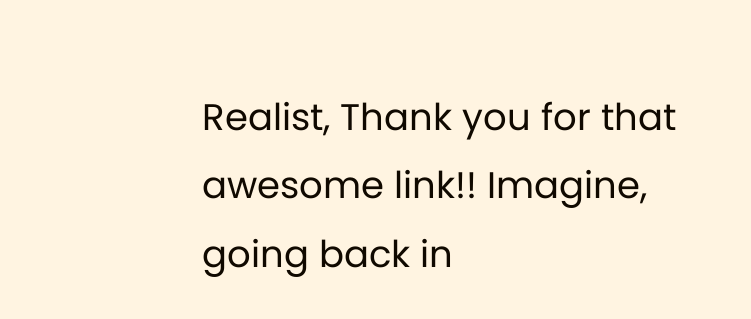Realist, Thank you for that awesome link!! Imagine, going back in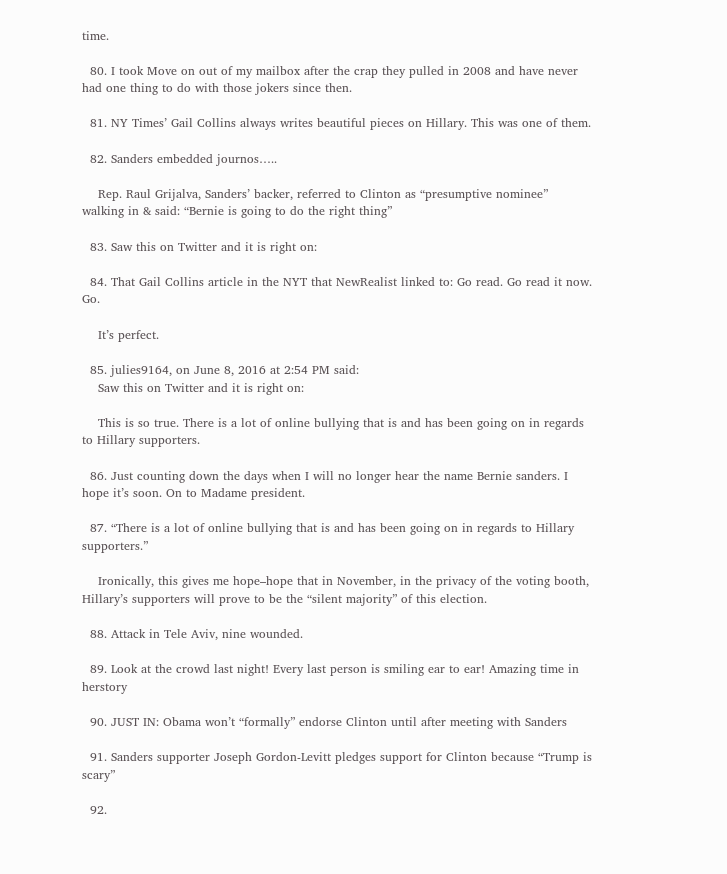time.

  80. I took Move on out of my mailbox after the crap they pulled in 2008 and have never had one thing to do with those jokers since then.

  81. NY Times’ Gail Collins always writes beautiful pieces on Hillary. This was one of them.

  82. Sanders embedded journos…..

    Rep. Raul Grijalva, Sanders’ backer, referred to Clinton as “presumptive nominee” walking in & said: “Bernie is going to do the right thing”

  83. Saw this on Twitter and it is right on:

  84. That Gail Collins article in the NYT that NewRealist linked to: Go read. Go read it now. Go.

    It’s perfect.

  85. julies9164, on June 8, 2016 at 2:54 PM said:
    Saw this on Twitter and it is right on:

    This is so true. There is a lot of online bullying that is and has been going on in regards to Hillary supporters.

  86. Just counting down the days when I will no longer hear the name Bernie sanders. I hope it’s soon. On to Madame president.

  87. “There is a lot of online bullying that is and has been going on in regards to Hillary supporters.”

    Ironically, this gives me hope–hope that in November, in the privacy of the voting booth, Hillary’s supporters will prove to be the “silent majority” of this election.

  88. Attack in Tele Aviv, nine wounded.

  89. Look at the crowd last night! Every last person is smiling ear to ear! Amazing time in herstory

  90. JUST IN: Obama won’t “formally” endorse Clinton until after meeting with Sanders

  91. Sanders supporter Joseph Gordon-Levitt pledges support for Clinton because “Trump is scary”

  92.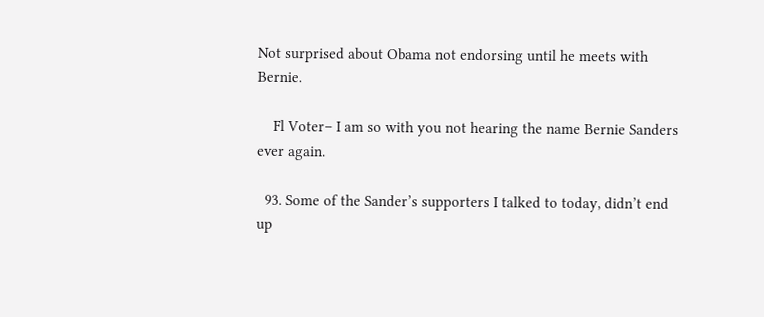Not surprised about Obama not endorsing until he meets with Bernie.

    Fl Voter– I am so with you not hearing the name Bernie Sanders ever again.

  93. Some of the Sander’s supporters I talked to today, didn’t end up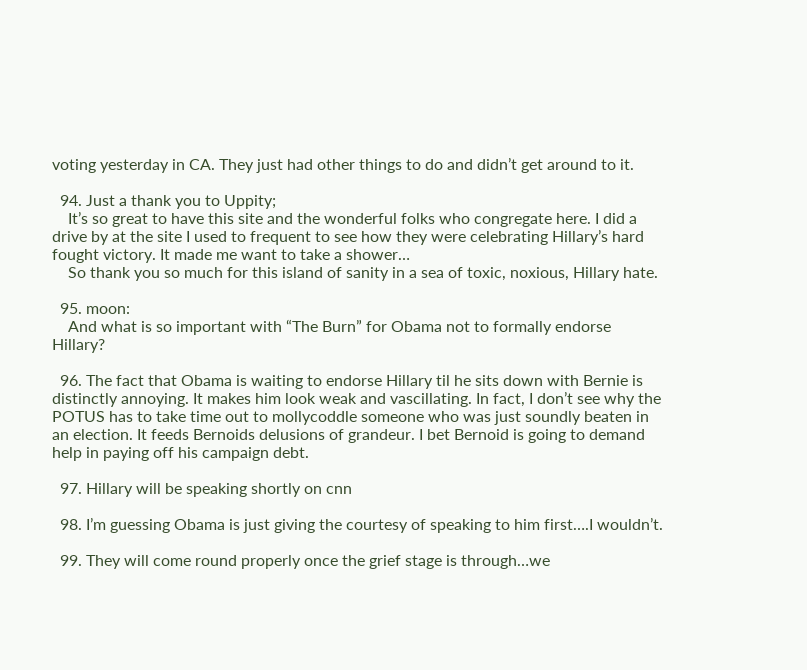voting yesterday in CA. They just had other things to do and didn’t get around to it.

  94. Just a thank you to Uppity;
    It’s so great to have this site and the wonderful folks who congregate here. I did a drive by at the site I used to frequent to see how they were celebrating Hillary’s hard fought victory. It made me want to take a shower…
    So thank you so much for this island of sanity in a sea of toxic, noxious, Hillary hate.

  95. moon:
    And what is so important with “The Burn” for Obama not to formally endorse Hillary?

  96. The fact that Obama is waiting to endorse Hillary til he sits down with Bernie is distinctly annoying. It makes him look weak and vascillating. In fact, I don’t see why the POTUS has to take time out to mollycoddle someone who was just soundly beaten in an election. It feeds Bernoids delusions of grandeur. I bet Bernoid is going to demand help in paying off his campaign debt.

  97. Hillary will be speaking shortly on cnn

  98. I’m guessing Obama is just giving the courtesy of speaking to him first….I wouldn’t.

  99. They will come round properly once the grief stage is through…we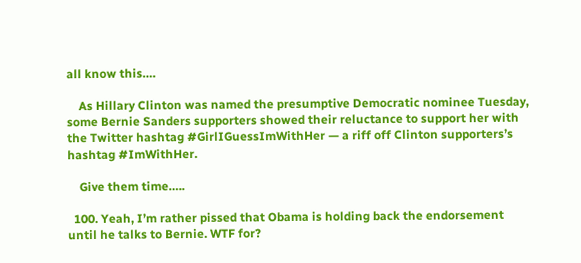all know this….

    As Hillary Clinton was named the presumptive Democratic nominee Tuesday, some Bernie Sanders supporters showed their reluctance to support her with the Twitter hashtag #GirlIGuessImWithHer — a riff off Clinton supporters’s hashtag #ImWithHer.

    Give them time…..

  100. Yeah, I’m rather pissed that Obama is holding back the endorsement until he talks to Bernie. WTF for?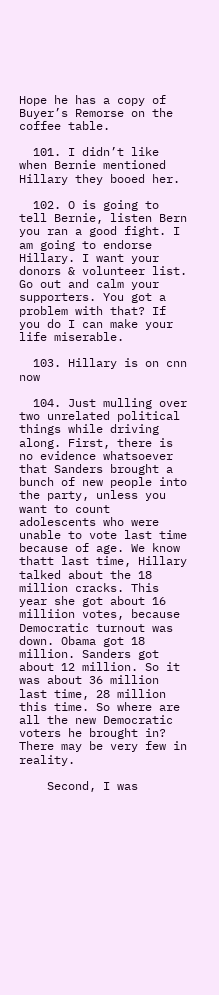Hope he has a copy of Buyer’s Remorse on the coffee table.

  101. I didn’t like when Bernie mentioned Hillary they booed her.

  102. O is going to tell Bernie, listen Bern you ran a good fight. I am going to endorse Hillary. I want your donors & volunteer list. Go out and calm your supporters. You got a problem with that? If you do I can make your life miserable.

  103. Hillary is on cnn now

  104. Just mulling over two unrelated political things while driving along. First, there is no evidence whatsoever that Sanders brought a bunch of new people into the party, unless you want to count adolescents who were unable to vote last time because of age. We know thatt last time, Hillary talked about the 18 million cracks. This year she got about 16 milliion votes, because Democratic turnout was down. Obama got 18 million. Sanders got about 12 million. So it was about 36 million last time, 28 million this time. So where are all the new Democratic voters he brought in? There may be very few in reality.

    Second, I was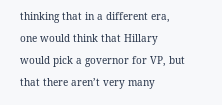thinking that in a different era, one would think that Hillary would pick a governor for VP, but that there aren’t very many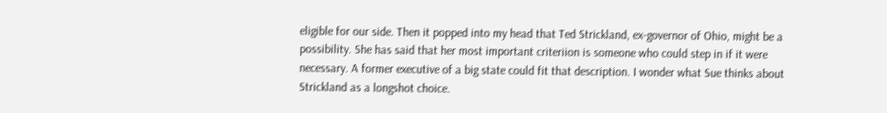eligible for our side. Then it popped into my head that Ted Strickland, ex-governor of Ohio, might be a possibility. She has said that her most important criteriion is someone who could step in if it were necessary. A former executive of a big state could fit that description. I wonder what Sue thinks about Strickland as a longshot choice.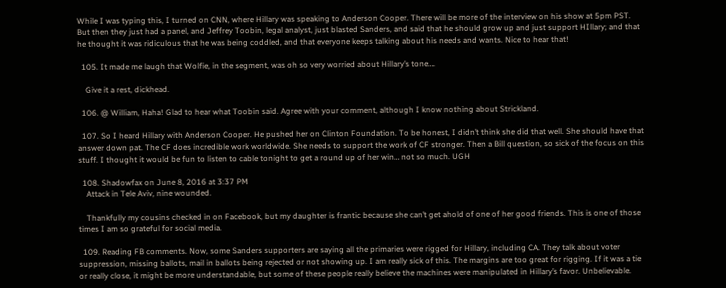While I was typing this, I turned on CNN, where Hillary was speaking to Anderson Cooper. There will be more of the interview on his show at 5pm PST. But then they just had a panel, and Jeffrey Toobin, legal analyst, just blasted Sanders, and said that he should grow up and just support HIllary; and that he thought it was ridiculous that he was being coddled, and that everyone keeps talking about his needs and wants. Nice to hear that!

  105. It made me laugh that Wolfie, in the segment, was oh so very worried about Hillary’s tone….

    Give it a rest, dickhead.

  106. @ William, Haha! Glad to hear what Toobin said. Agree with your comment, although I know nothing about Strickland.

  107. So I heard Hillary with Anderson Cooper. He pushed her on Clinton Foundation. To be honest, I didn’t think she did that well. She should have that answer down pat. The CF does incredible work worldwide. She needs to support the work of CF stronger. Then a Bill question, so sick of the focus on this stuff. I thought it would be fun to listen to cable tonight to get a round up of her win… not so much. UGH

  108. Shadowfax on June 8, 2016 at 3:37 PM
    Attack in Tele Aviv, nine wounded.

    Thankfully my cousins checked in on Facebook, but my daughter is frantic because she can’t get ahold of one of her good friends. This is one of those times I am so grateful for social media.

  109. Reading FB comments. Now, some Sanders supporters are saying all the primaries were rigged for Hillary, including CA. They talk about voter suppression, missing ballots, mail in ballots being rejected or not showing up. I am really sick of this. The margins are too great for rigging. If it was a tie or really close, it might be more understandable, but some of these people really believe the machines were manipulated in Hillary’s favor. Unbelievable.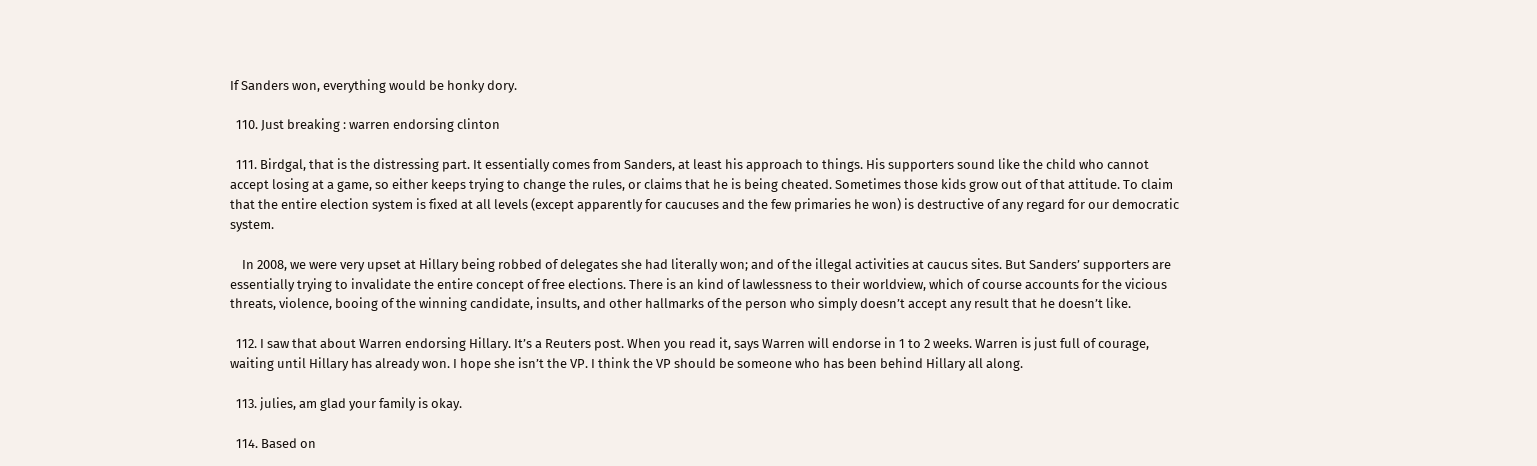If Sanders won, everything would be honky dory.

  110. Just breaking : warren endorsing clinton

  111. Birdgal, that is the distressing part. It essentially comes from Sanders, at least his approach to things. His supporters sound like the child who cannot accept losing at a game, so either keeps trying to change the rules, or claims that he is being cheated. Sometimes those kids grow out of that attitude. To claim that the entire election system is fixed at all levels (except apparently for caucuses and the few primaries he won) is destructive of any regard for our democratic system.

    In 2008, we were very upset at Hillary being robbed of delegates she had literally won; and of the illegal activities at caucus sites. But Sanders’ supporters are essentially trying to invalidate the entire concept of free elections. There is an kind of lawlessness to their worldview, which of course accounts for the vicious threats, violence, booing of the winning candidate, insults, and other hallmarks of the person who simply doesn’t accept any result that he doesn’t like.

  112. I saw that about Warren endorsing Hillary. It’s a Reuters post. When you read it, says Warren will endorse in 1 to 2 weeks. Warren is just full of courage, waiting until Hillary has already won. I hope she isn’t the VP. I think the VP should be someone who has been behind Hillary all along.

  113. julies, am glad your family is okay.

  114. Based on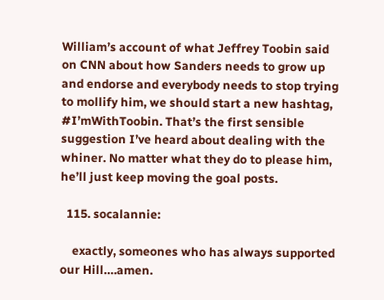William’s account of what Jeffrey Toobin said on CNN about how Sanders needs to grow up and endorse and everybody needs to stop trying to mollify him, we should start a new hashtag, #I’mWithToobin. That’s the first sensible suggestion I’ve heard about dealing with the whiner. No matter what they do to please him, he’ll just keep moving the goal posts.

  115. socalannie:

    exactly, someones who has always supported our Hill….amen.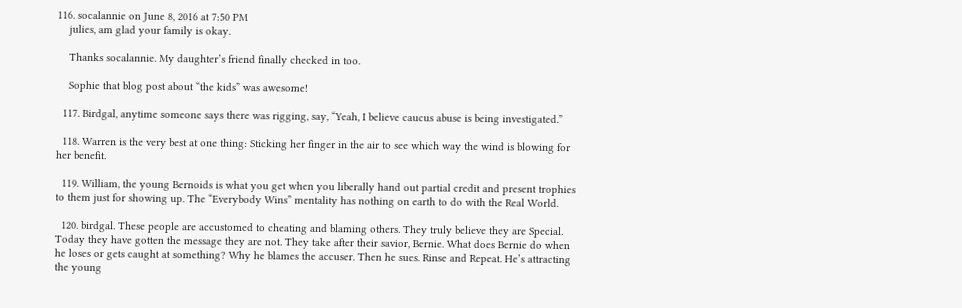116. socalannie on June 8, 2016 at 7:50 PM
    julies, am glad your family is okay.

    Thanks socalannie. My daughter’s friend finally checked in too.

    Sophie that blog post about “the kids” was awesome!

  117. Birdgal, anytime someone says there was rigging, say, “Yeah, I believe caucus abuse is being investigated.”

  118. Warren is the very best at one thing: Sticking her finger in the air to see which way the wind is blowing for her benefit.

  119. William, the young Bernoids is what you get when you liberally hand out partial credit and present trophies to them just for showing up. The “Everybody Wins” mentality has nothing on earth to do with the Real World.

  120. birdgal. These people are accustomed to cheating and blaming others. They truly believe they are Special. Today they have gotten the message they are not. They take after their savior, Bernie. What does Bernie do when he loses or gets caught at something? Why he blames the accuser. Then he sues. Rinse and Repeat. He’s attracting the young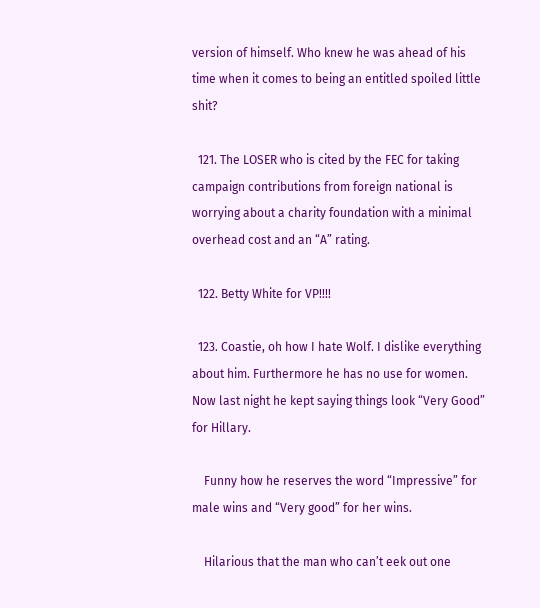version of himself. Who knew he was ahead of his time when it comes to being an entitled spoiled little shit?

  121. The LOSER who is cited by the FEC for taking campaign contributions from foreign national is worrying about a charity foundation with a minimal overhead cost and an “A” rating.

  122. Betty White for VP!!!!

  123. Coastie, oh how I hate Wolf. I dislike everything about him. Furthermore he has no use for women. Now last night he kept saying things look “Very Good” for Hillary.

    Funny how he reserves the word “Impressive” for male wins and “Very good” for her wins.

    Hilarious that the man who can’t eek out one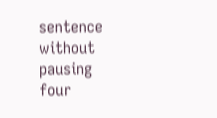sentence without pausing four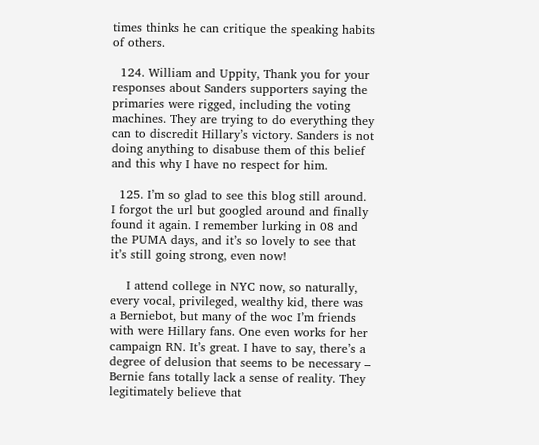times thinks he can critique the speaking habits of others.

  124. William and Uppity, Thank you for your responses about Sanders supporters saying the primaries were rigged, including the voting machines. They are trying to do everything they can to discredit Hillary’s victory. Sanders is not doing anything to disabuse them of this belief and this why I have no respect for him.

  125. I’m so glad to see this blog still around. I forgot the url but googled around and finally found it again. I remember lurking in 08 and the PUMA days, and it’s so lovely to see that it’s still going strong, even now!

    I attend college in NYC now, so naturally, every vocal, privileged, wealthy kid, there was a Berniebot, but many of the woc I’m friends with were Hillary fans. One even works for her campaign RN. It’s great. I have to say, there’s a degree of delusion that seems to be necessary – Bernie fans totally lack a sense of reality. They legitimately believe that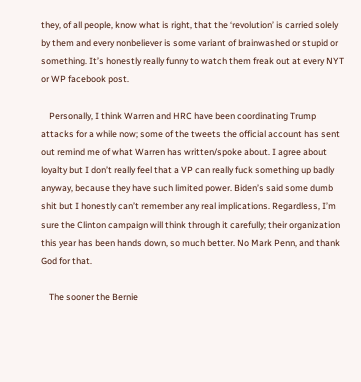they, of all people, know what is right, that the ‘revolution’ is carried solely by them and every nonbeliever is some variant of brainwashed or stupid or something. It’s honestly really funny to watch them freak out at every NYT or WP facebook post.

    Personally, I think Warren and HRC have been coordinating Trump attacks for a while now; some of the tweets the official account has sent out remind me of what Warren has written/spoke about. I agree about loyalty but I don’t really feel that a VP can really fuck something up badly anyway, because they have such limited power. Biden’s said some dumb shit but I honestly can’t remember any real implications. Regardless, I’m sure the Clinton campaign will think through it carefully; their organization this year has been hands down, so much better. No Mark Penn, and thank God for that.

    The sooner the Bernie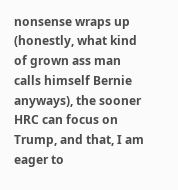nonsense wraps up (honestly, what kind of grown ass man calls himself Bernie anyways), the sooner HRC can focus on Trump, and that, I am eager to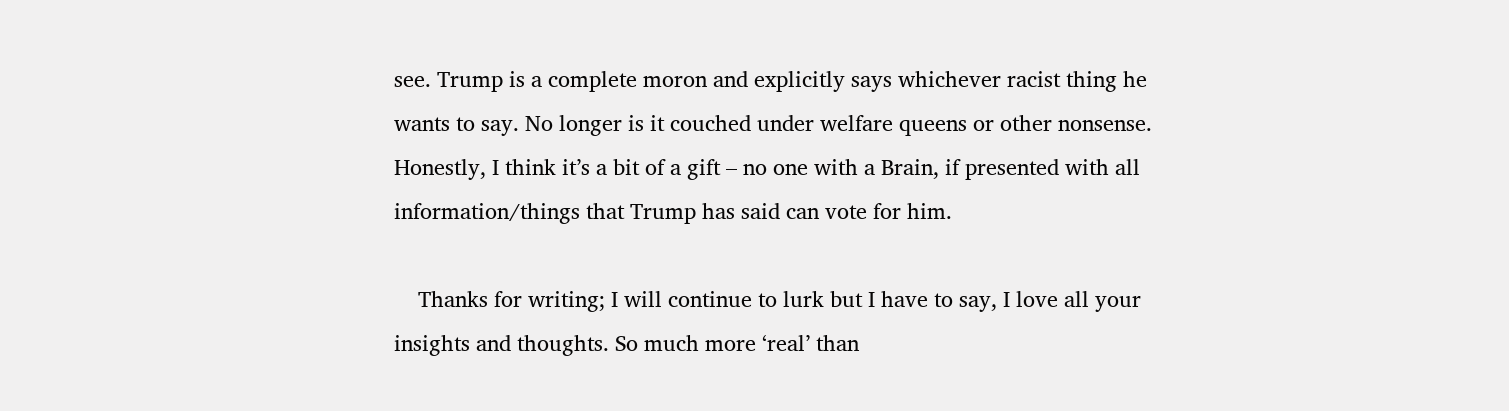see. Trump is a complete moron and explicitly says whichever racist thing he wants to say. No longer is it couched under welfare queens or other nonsense. Honestly, I think it’s a bit of a gift – no one with a Brain, if presented with all information/things that Trump has said can vote for him.

    Thanks for writing; I will continue to lurk but I have to say, I love all your insights and thoughts. So much more ‘real’ than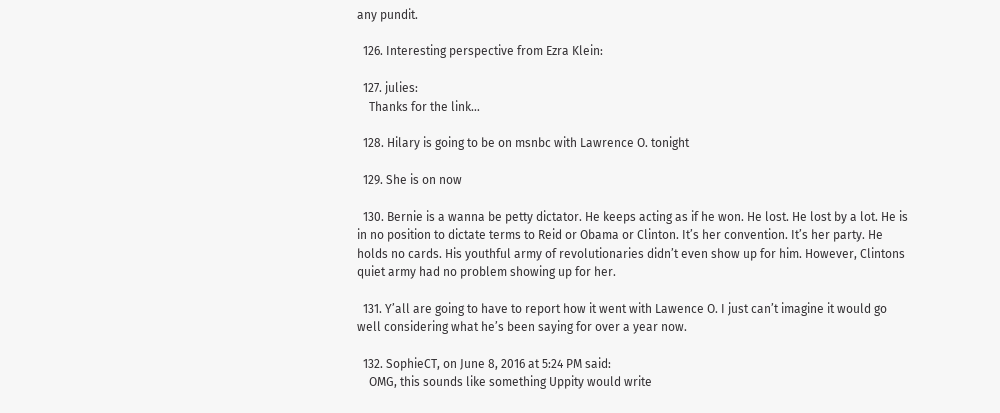any pundit.

  126. Interesting perspective from Ezra Klein:

  127. julies:
    Thanks for the link…

  128. Hilary is going to be on msnbc with Lawrence O. tonight

  129. She is on now

  130. Bernie is a wanna be petty dictator. He keeps acting as if he won. He lost. He lost by a lot. He is in no position to dictate terms to Reid or Obama or Clinton. It’s her convention. It’s her party. He holds no cards. His youthful army of revolutionaries didn’t even show up for him. However, Clintons quiet army had no problem showing up for her.

  131. Y’all are going to have to report how it went with Lawence O. I just can’t imagine it would go well considering what he’s been saying for over a year now.

  132. SophieCT, on June 8, 2016 at 5:24 PM said:
    OMG, this sounds like something Uppity would write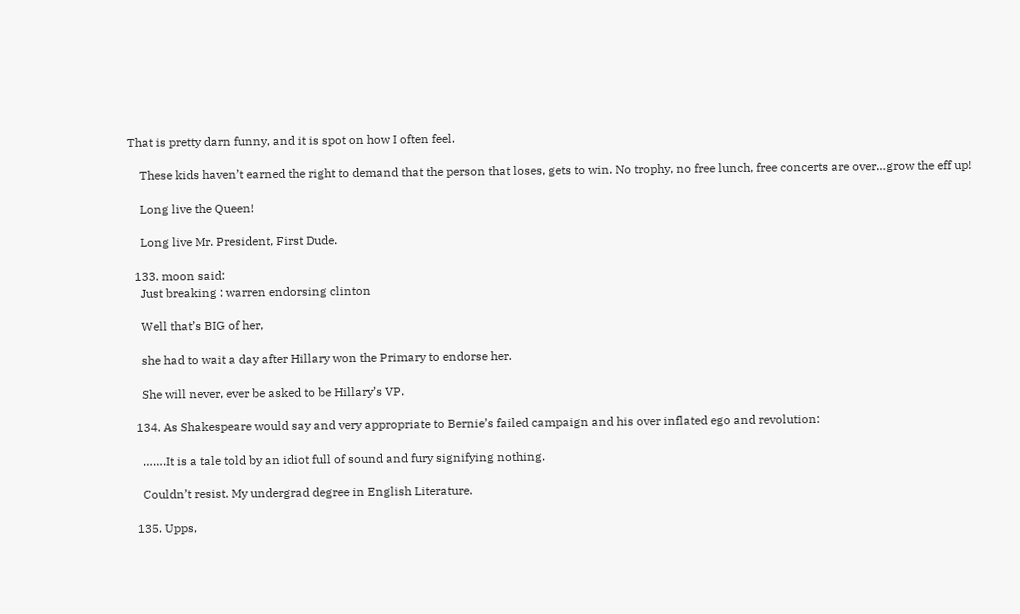That is pretty darn funny, and it is spot on how I often feel.

    These kids haven’t earned the right to demand that the person that loses, gets to win. No trophy, no free lunch, free concerts are over…grow the eff up!

    Long live the Queen!

    Long live Mr. President, First Dude.

  133. moon said:
    Just breaking : warren endorsing clinton

    Well that’s BIG of her,

    she had to wait a day after Hillary won the Primary to endorse her.

    She will never, ever be asked to be Hillary’s VP.

  134. As Shakespeare would say and very appropriate to Bernie’s failed campaign and his over inflated ego and revolution:

    …….It is a tale told by an idiot full of sound and fury signifying nothing.

    Couldn’t resist. My undergrad degree in English Literature.

  135. Upps,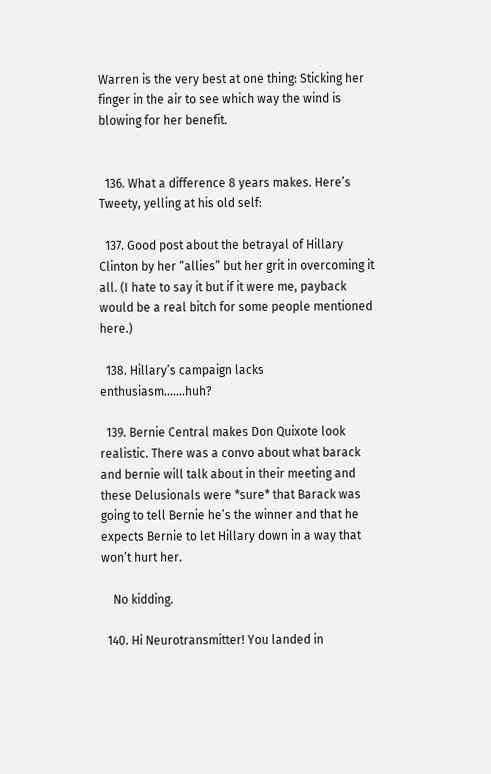Warren is the very best at one thing: Sticking her finger in the air to see which way the wind is blowing for her benefit.


  136. What a difference 8 years makes. Here’s Tweety, yelling at his old self:

  137. Good post about the betrayal of Hillary Clinton by her “allies” but her grit in overcoming it all. (I hate to say it but if it were me, payback would be a real bitch for some people mentioned here.)

  138. Hillary’s campaign lacks enthusiasm…….huh?

  139. Bernie Central makes Don Quixote look realistic. There was a convo about what barack and bernie will talk about in their meeting and these Delusionals were *sure* that Barack was going to tell Bernie he’s the winner and that he expects Bernie to let Hillary down in a way that won’t hurt her.

    No kidding.

  140. Hi Neurotransmitter! You landed in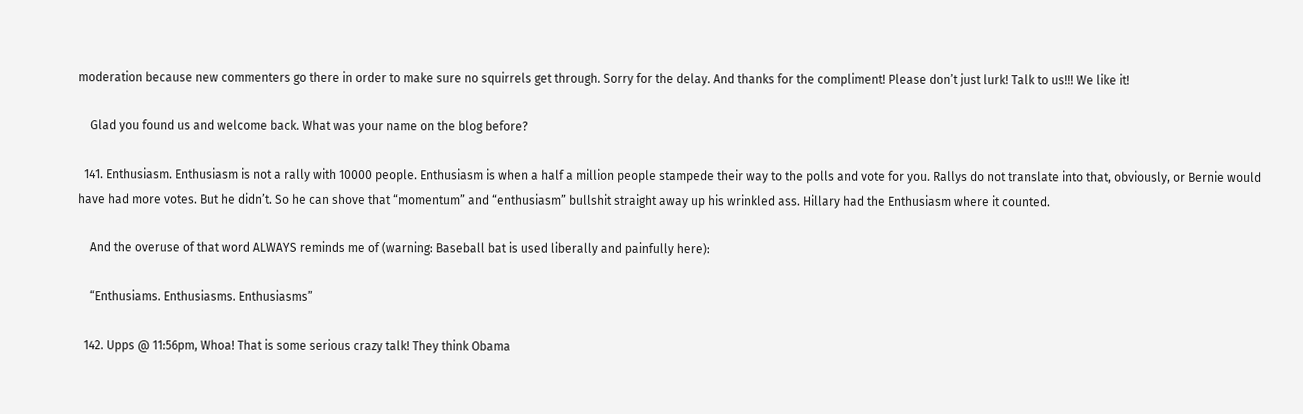moderation because new commenters go there in order to make sure no squirrels get through. Sorry for the delay. And thanks for the compliment! Please don’t just lurk! Talk to us!!! We like it!

    Glad you found us and welcome back. What was your name on the blog before?

  141. Enthusiasm. Enthusiasm is not a rally with 10000 people. Enthusiasm is when a half a million people stampede their way to the polls and vote for you. Rallys do not translate into that, obviously, or Bernie would have had more votes. But he didn’t. So he can shove that “momentum” and “enthusiasm” bullshit straight away up his wrinkled ass. Hillary had the Enthusiasm where it counted.

    And the overuse of that word ALWAYS reminds me of (warning: Baseball bat is used liberally and painfully here):

    “Enthusiams. Enthusiasms. Enthusiasms”

  142. Upps @ 11:56pm, Whoa! That is some serious crazy talk! They think Obama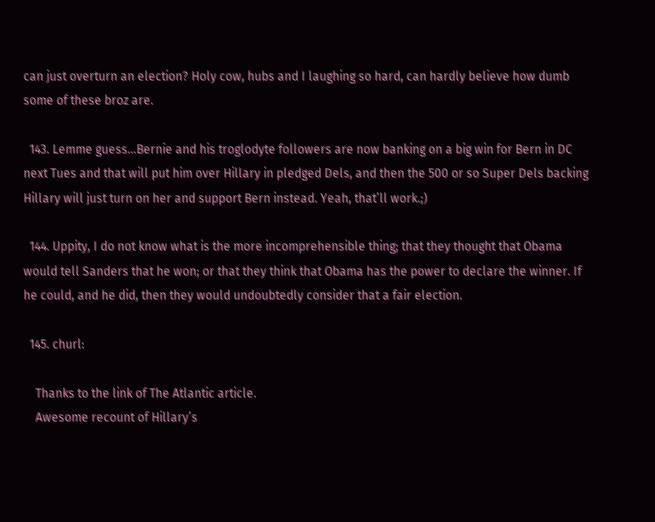can just overturn an election? Holy cow, hubs and I laughing so hard, can hardly believe how dumb some of these broz are.

  143. Lemme guess…Bernie and his troglodyte followers are now banking on a big win for Bern in DC next Tues and that will put him over Hillary in pledged Dels, and then the 500 or so Super Dels backing Hillary will just turn on her and support Bern instead. Yeah, that’ll work.;)

  144. Uppity, I do not know what is the more incomprehensible thing; that they thought that Obama would tell Sanders that he won; or that they think that Obama has the power to declare the winner. If he could, and he did, then they would undoubtedly consider that a fair election.

  145. churl:

    Thanks to the link of The Atlantic article.
    Awesome recount of Hillary’s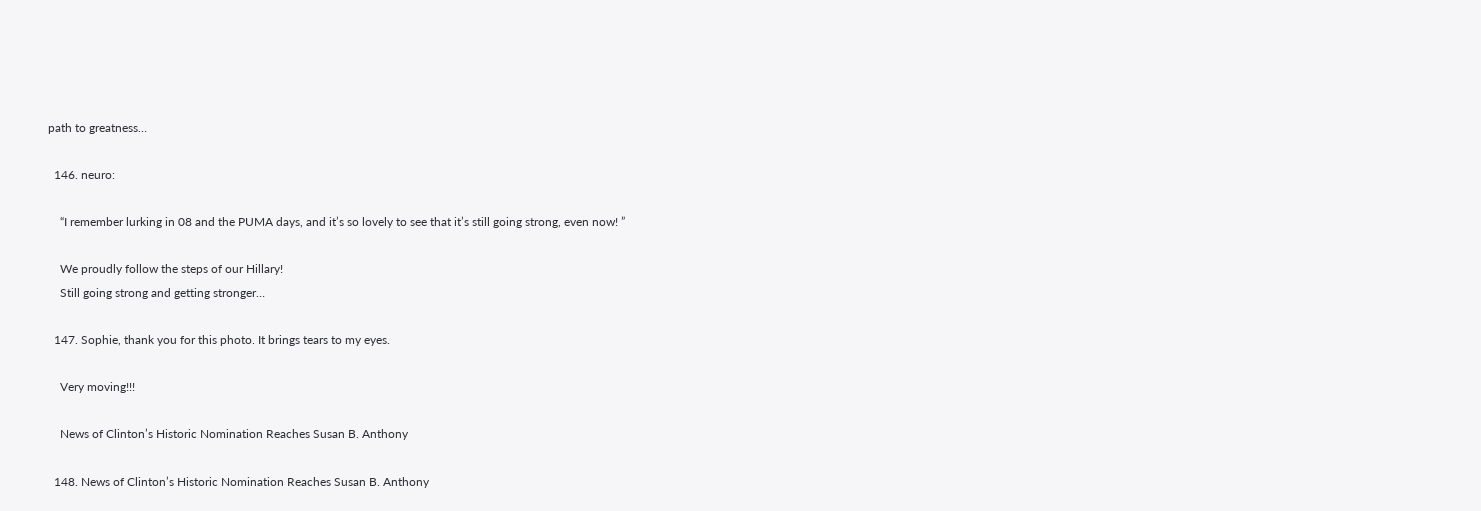path to greatness…

  146. neuro:

    “I remember lurking in 08 and the PUMA days, and it’s so lovely to see that it’s still going strong, even now! ”

    We proudly follow the steps of our Hillary!
    Still going strong and getting stronger…

  147. Sophie, thank you for this photo. It brings tears to my eyes.

    Very moving!!!

    News of Clinton’s Historic Nomination Reaches Susan B. Anthony

  148. News of Clinton’s Historic Nomination Reaches Susan B. Anthony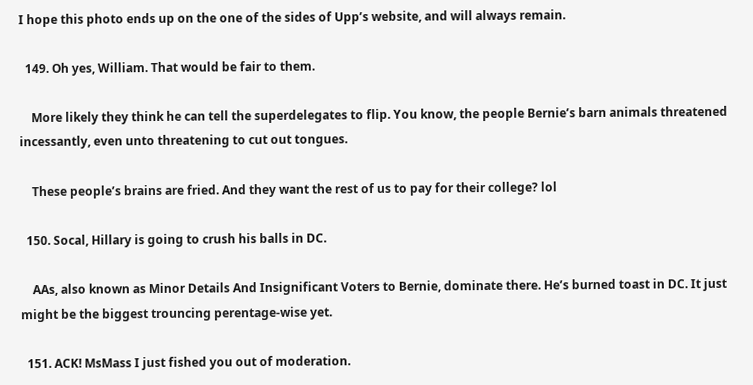I hope this photo ends up on the one of the sides of Upp’s website, and will always remain.

  149. Oh yes, William. That would be fair to them.

    More likely they think he can tell the superdelegates to flip. You know, the people Bernie’s barn animals threatened incessantly, even unto threatening to cut out tongues.

    These people’s brains are fried. And they want the rest of us to pay for their college? lol

  150. Socal, Hillary is going to crush his balls in DC.

    AAs, also known as Minor Details And Insignificant Voters to Bernie, dominate there. He’s burned toast in DC. It just might be the biggest trouncing perentage-wise yet.

  151. ACK! MsMass I just fished you out of moderation.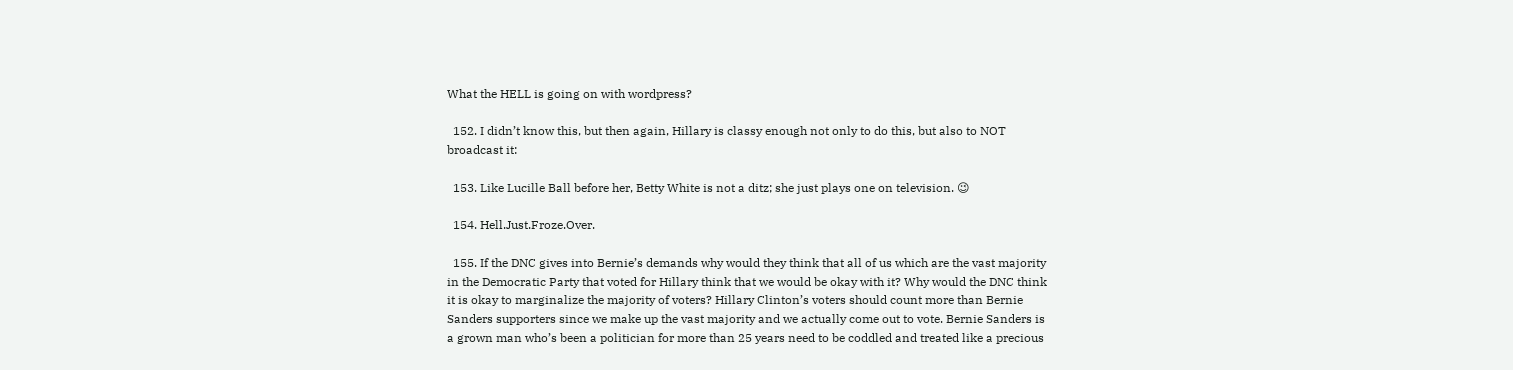What the HELL is going on with wordpress?

  152. I didn’t know this, but then again, Hillary is classy enough not only to do this, but also to NOT broadcast it:

  153. Like Lucille Ball before her, Betty White is not a ditz; she just plays one on television. 😉

  154. Hell.Just.Froze.Over.

  155. If the DNC gives into Bernie’s demands why would they think that all of us which are the vast majority in the Democratic Party that voted for Hillary think that we would be okay with it? Why would the DNC think it is okay to marginalize the majority of voters? Hillary Clinton’s voters should count more than Bernie Sanders supporters since we make up the vast majority and we actually come out to vote. Bernie Sanders is a grown man who’s been a politician for more than 25 years need to be coddled and treated like a precious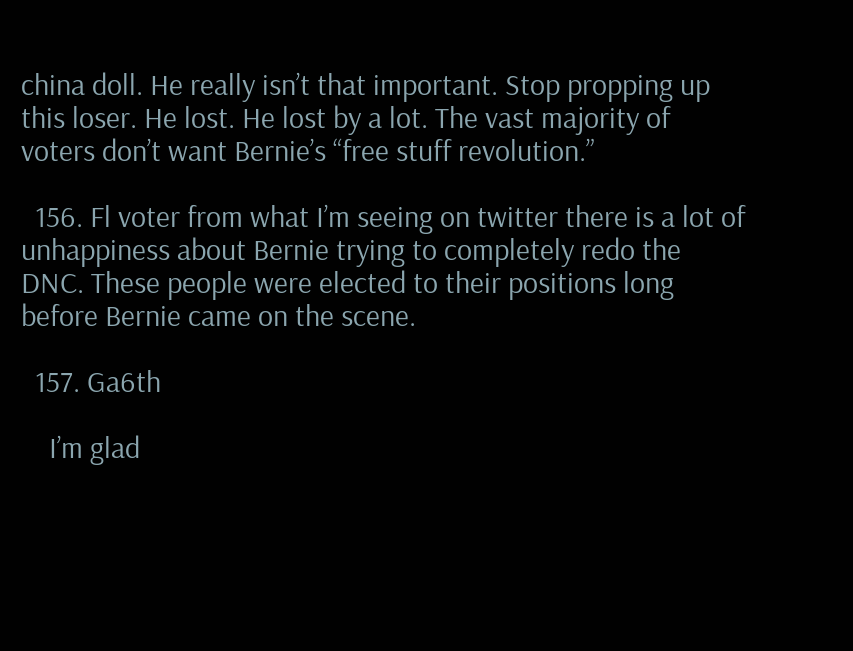china doll. He really isn’t that important. Stop propping up this loser. He lost. He lost by a lot. The vast majority of voters don’t want Bernie’s “free stuff revolution.”

  156. Fl voter from what I’m seeing on twitter there is a lot of unhappiness about Bernie trying to completely redo the DNC. These people were elected to their positions long before Bernie came on the scene.

  157. Ga6th

    I’m glad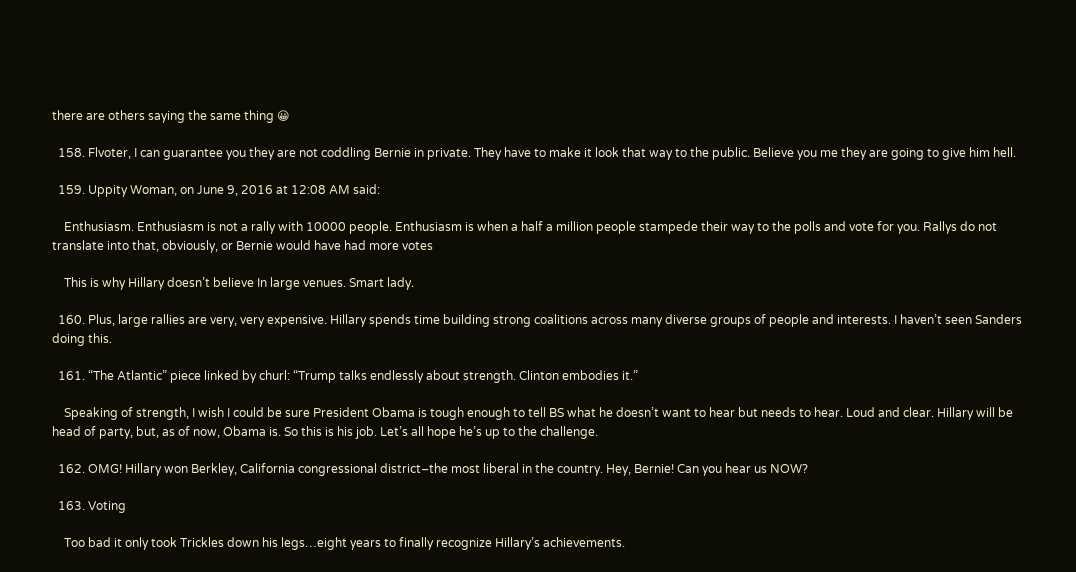there are others saying the same thing 😀

  158. Flvoter, I can guarantee you they are not coddling Bernie in private. They have to make it look that way to the public. Believe you me they are going to give him hell.

  159. Uppity Woman, on June 9, 2016 at 12:08 AM said:

    Enthusiasm. Enthusiasm is not a rally with 10000 people. Enthusiasm is when a half a million people stampede their way to the polls and vote for you. Rallys do not translate into that, obviously, or Bernie would have had more votes

    This is why Hillary doesn’t believe In large venues. Smart lady.

  160. Plus, large rallies are very, very expensive. Hillary spends time building strong coalitions across many diverse groups of people and interests. I haven’t seen Sanders doing this.

  161. “The Atlantic” piece linked by churl: “Trump talks endlessly about strength. Clinton embodies it.”

    Speaking of strength, I wish I could be sure President Obama is tough enough to tell BS what he doesn’t want to hear but needs to hear. Loud and clear. Hillary will be head of party, but, as of now, Obama is. So this is his job. Let’s all hope he’s up to the challenge.

  162. OMG! Hillary won Berkley, California congressional district–the most liberal in the country. Hey, Bernie! Can you hear us NOW?

  163. Voting

    Too bad it only took Trickles down his legs…eight years to finally recognize Hillary’s achievements.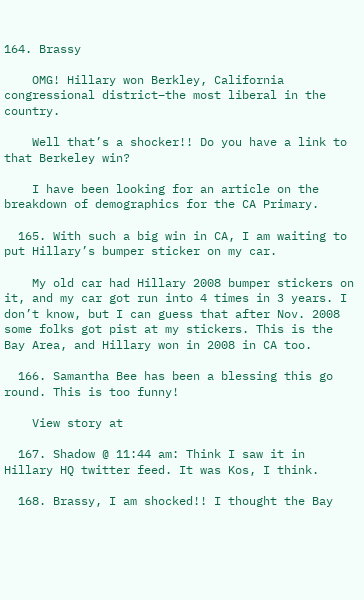164. Brassy

    OMG! Hillary won Berkley, California congressional district–the most liberal in the country.

    Well that’s a shocker!! Do you have a link to that Berkeley win?

    I have been looking for an article on the breakdown of demographics for the CA Primary.

  165. With such a big win in CA, I am waiting to put Hillary’s bumper sticker on my car.

    My old car had Hillary 2008 bumper stickers on it, and my car got run into 4 times in 3 years. I don’t know, but I can guess that after Nov. 2008 some folks got pist at my stickers. This is the Bay Area, and Hillary won in 2008 in CA too.

  166. Samantha Bee has been a blessing this go round. This is too funny!

    View story at

  167. Shadow @ 11:44 am: Think I saw it in Hillary HQ twitter feed. It was Kos, I think.

  168. Brassy, I am shocked!! I thought the Bay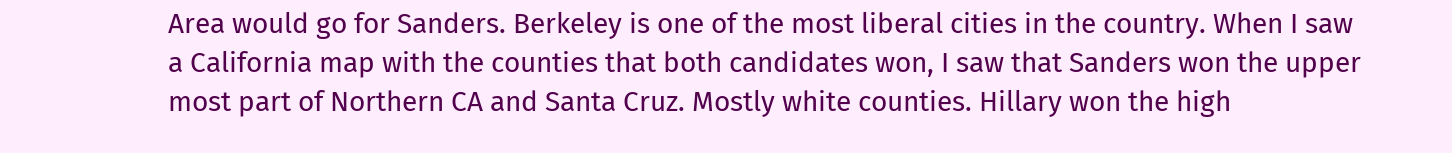Area would go for Sanders. Berkeley is one of the most liberal cities in the country. When I saw a California map with the counties that both candidates won, I saw that Sanders won the upper most part of Northern CA and Santa Cruz. Mostly white counties. Hillary won the high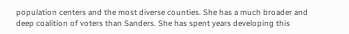population centers and the most diverse counties. She has a much broader and deep coalition of voters than Sanders. She has spent years developing this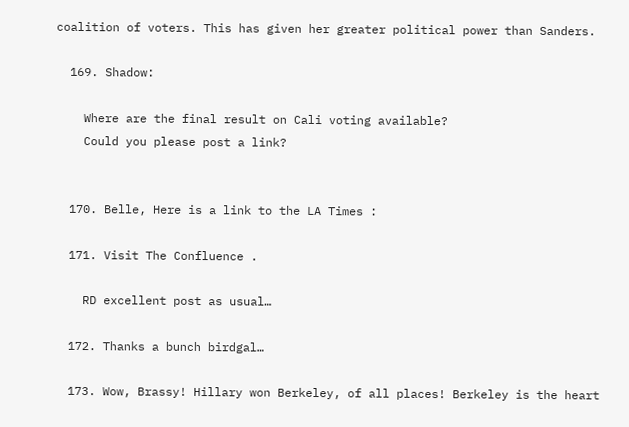coalition of voters. This has given her greater political power than Sanders.

  169. Shadow:

    Where are the final result on Cali voting available?
    Could you please post a link?


  170. Belle, Here is a link to the LA Times :

  171. Visit The Confluence .

    RD excellent post as usual…

  172. Thanks a bunch birdgal…

  173. Wow, Brassy! Hillary won Berkeley, of all places! Berkeley is the heart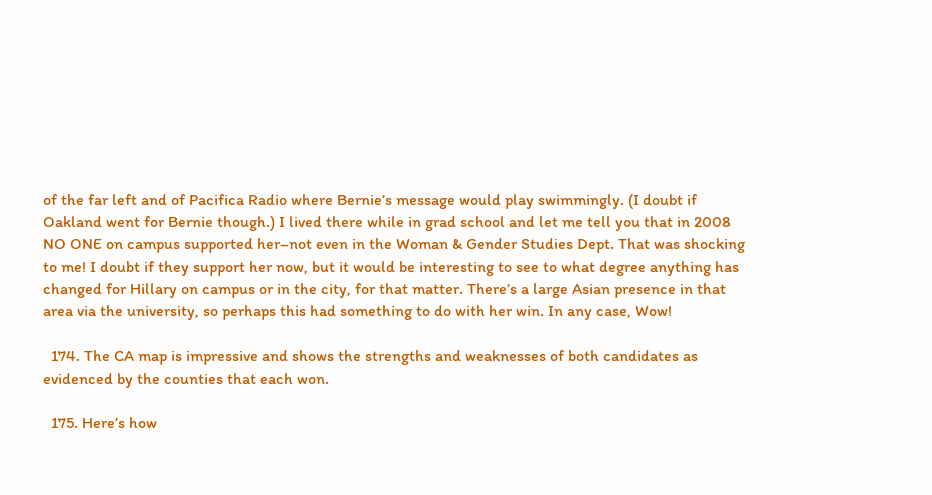of the far left and of Pacifica Radio where Bernie’s message would play swimmingly. (I doubt if Oakland went for Bernie though.) I lived there while in grad school and let me tell you that in 2008 NO ONE on campus supported her–not even in the Woman & Gender Studies Dept. That was shocking to me! I doubt if they support her now, but it would be interesting to see to what degree anything has changed for Hillary on campus or in the city, for that matter. There’s a large Asian presence in that area via the university, so perhaps this had something to do with her win. In any case, Wow!

  174. The CA map is impressive and shows the strengths and weaknesses of both candidates as evidenced by the counties that each won.

  175. Here’s how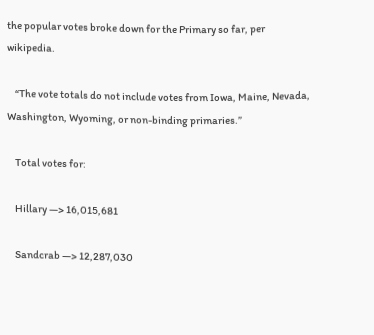the popular votes broke down for the Primary so far, per wikipedia.

    “The vote totals do not include votes from Iowa, Maine, Nevada, Washington, Wyoming, or non-binding primaries.”

    Total votes for:

    Hillary —> 16,015,681

    Sandcrab —> 12,287,030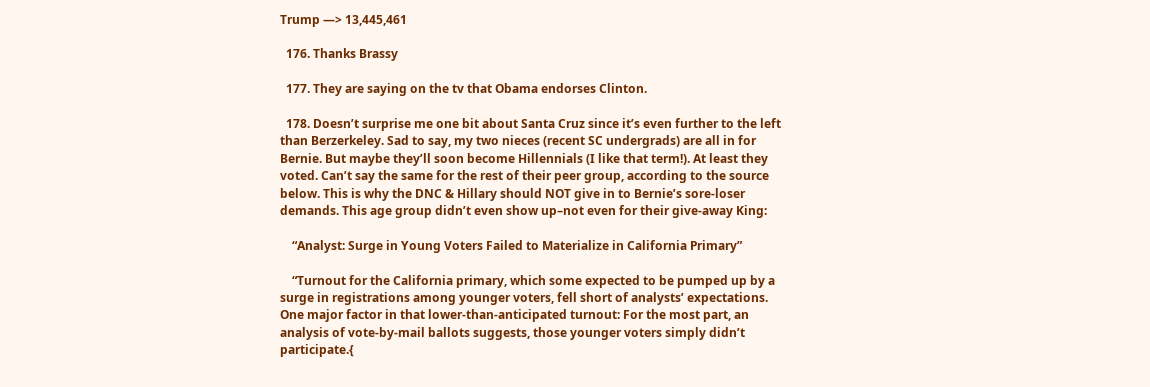Trump —> 13,445,461

  176. Thanks Brassy

  177. They are saying on the tv that Obama endorses Clinton.

  178. Doesn’t surprise me one bit about Santa Cruz since it’s even further to the left than Berzerkeley. Sad to say, my two nieces (recent SC undergrads) are all in for Bernie. But maybe they’ll soon become Hillennials (I like that term!). At least they voted. Can’t say the same for the rest of their peer group, according to the source below. This is why the DNC & Hillary should NOT give in to Bernie’s sore-loser demands. This age group didn’t even show up–not even for their give-away King:

    “Analyst: Surge in Young Voters Failed to Materialize in California Primary”

    “Turnout for the California primary, which some expected to be pumped up by a surge in registrations among younger voters, fell short of analysts’ expectations. One major factor in that lower-than-anticipated turnout: For the most part, an analysis of vote-by-mail ballots suggests, those younger voters simply didn’t participate.{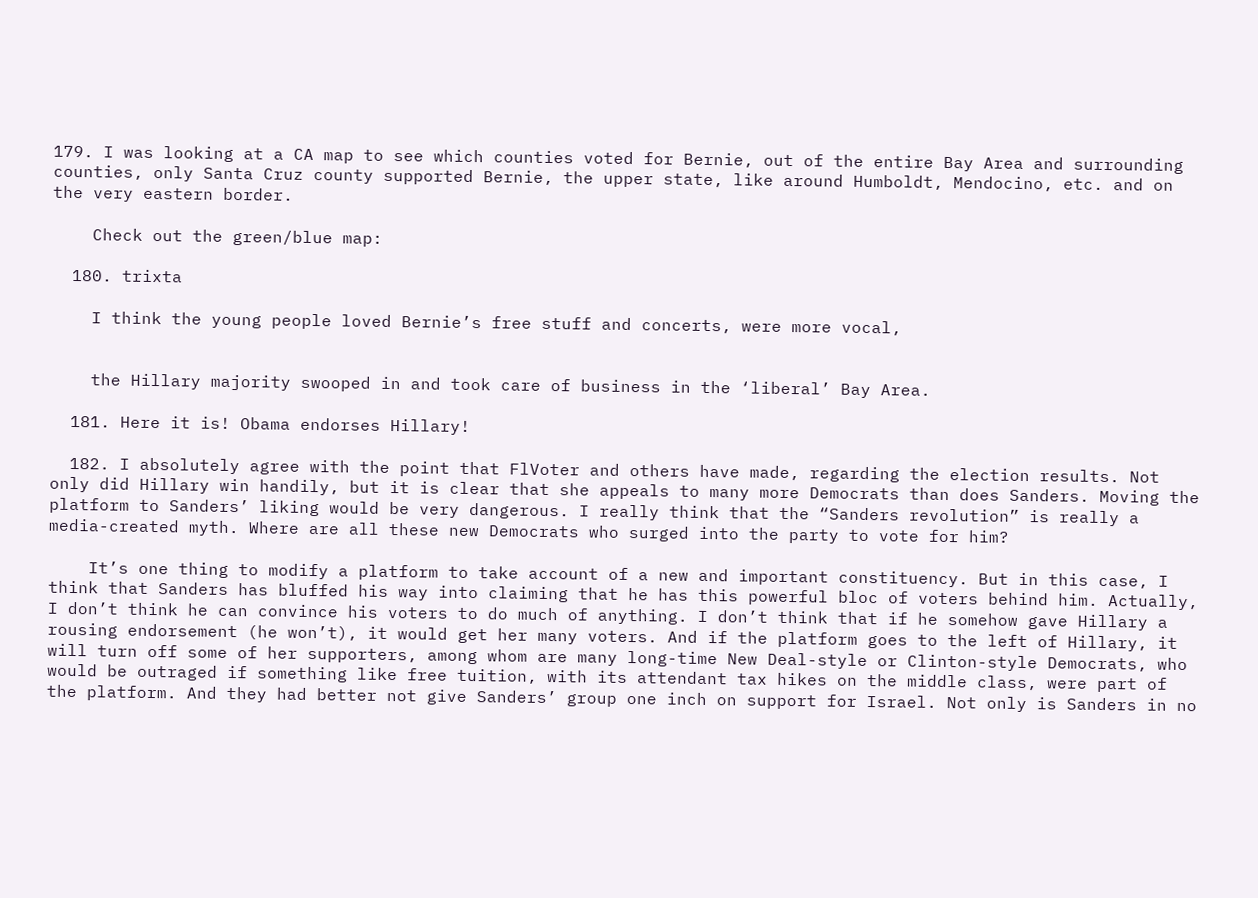179. I was looking at a CA map to see which counties voted for Bernie, out of the entire Bay Area and surrounding counties, only Santa Cruz county supported Bernie, the upper state, like around Humboldt, Mendocino, etc. and on the very eastern border.

    Check out the green/blue map:

  180. trixta

    I think the young people loved Bernie’s free stuff and concerts, were more vocal,


    the Hillary majority swooped in and took care of business in the ‘liberal’ Bay Area.

  181. Here it is! Obama endorses Hillary!

  182. I absolutely agree with the point that FlVoter and others have made, regarding the election results. Not only did Hillary win handily, but it is clear that she appeals to many more Democrats than does Sanders. Moving the platform to Sanders’ liking would be very dangerous. I really think that the “Sanders revolution” is really a media-created myth. Where are all these new Democrats who surged into the party to vote for him?

    It’s one thing to modify a platform to take account of a new and important constituency. But in this case, I think that Sanders has bluffed his way into claiming that he has this powerful bloc of voters behind him. Actually, I don’t think he can convince his voters to do much of anything. I don’t think that if he somehow gave Hillary a rousing endorsement (he won’t), it would get her many voters. And if the platform goes to the left of Hillary, it will turn off some of her supporters, among whom are many long-time New Deal-style or Clinton-style Democrats, who would be outraged if something like free tuition, with its attendant tax hikes on the middle class, were part of the platform. And they had better not give Sanders’ group one inch on support for Israel. Not only is Sanders in no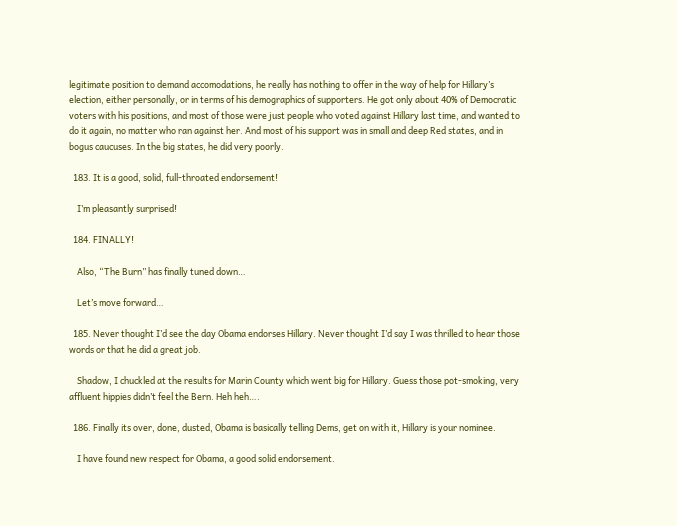legitimate position to demand accomodations, he really has nothing to offer in the way of help for Hillary’s election, either personally, or in terms of his demographics of supporters. He got only about 40% of Democratic voters with his positions, and most of those were just people who voted against Hillary last time, and wanted to do it again, no matter who ran against her. And most of his support was in small and deep Red states, and in bogus caucuses. In the big states, he did very poorly.

  183. It is a good, solid, full-throated endorsement!

    I’m pleasantly surprised!

  184. FINALLY!

    Also, “The Burn” has finally tuned down…

    Let’s move forward…

  185. Never thought I’d see the day Obama endorses Hillary. Never thought I’d say I was thrilled to hear those words or that he did a great job.

    Shadow, I chuckled at the results for Marin County which went big for Hillary. Guess those pot-smoking, very affluent hippies didn’t feel the Bern. Heh heh….

  186. Finally its over, done, dusted, Obama is basically telling Dems, get on with it, Hillary is your nominee.

    I have found new respect for Obama, a good solid endorsement.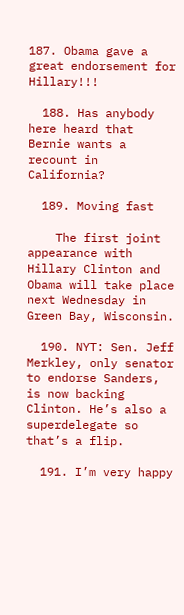187. Obama gave a great endorsement for Hillary!!!

  188. Has anybody here heard that Bernie wants a recount in California?

  189. Moving fast

    The first joint appearance with Hillary Clinton and Obama will take place next Wednesday in Green Bay, Wisconsin.

  190. NYT: Sen. Jeff Merkley, only senator to endorse Sanders, is now backing Clinton. He’s also a superdelegate so that’s a flip.

  191. I’m very happy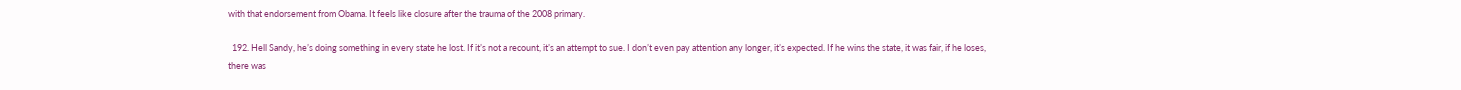with that endorsement from Obama. It feels like closure after the trauma of the 2008 primary.

  192. Hell Sandy, he’s doing something in every state he lost. If it’s not a recount, it’s an attempt to sue. I don’t even pay attention any longer, it’s expected. If he wins the state, it was fair, if he loses, there was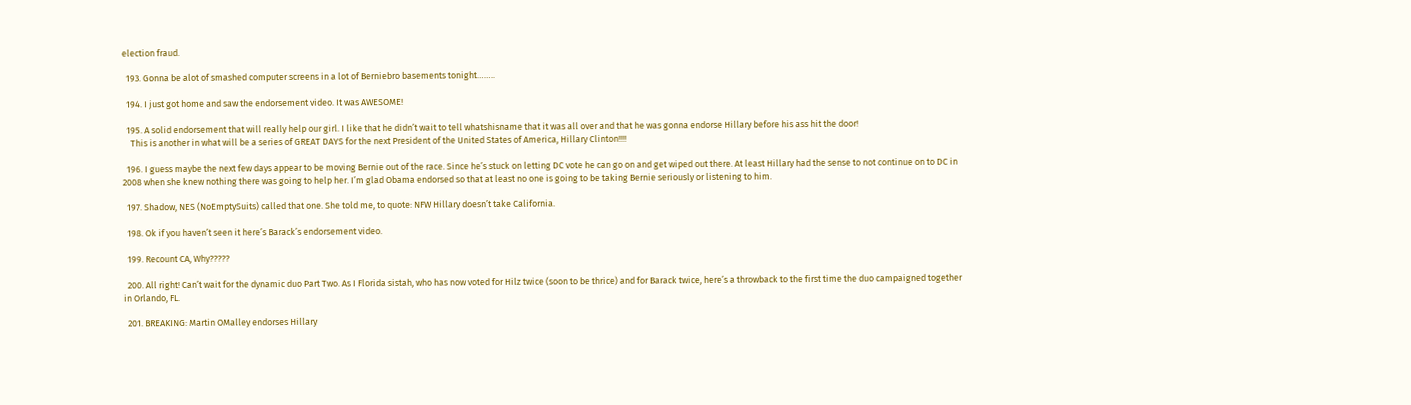election fraud.

  193. Gonna be alot of smashed computer screens in a lot of Berniebro basements tonight……..

  194. I just got home and saw the endorsement video. It was AWESOME!

  195. A solid endorsement that will really help our girl. I like that he didn’t wait to tell whatshisname that it was all over and that he was gonna endorse Hillary before his ass hit the door!
    This is another in what will be a series of GREAT DAYS for the next President of the United States of America, Hillary Clinton!!!!

  196. I guess maybe the next few days appear to be moving Bernie out of the race. Since he’s stuck on letting DC vote he can go on and get wiped out there. At least Hillary had the sense to not continue on to DC in 2008 when she knew nothing there was going to help her. I’m glad Obama endorsed so that at least no one is going to be taking Bernie seriously or listening to him.

  197. Shadow, NES (NoEmptySuits) called that one. She told me, to quote: NFW Hillary doesn’t take California.

  198. Ok if you haven’t seen it here’s Barack’s endorsement video.

  199. Recount CA, Why?????

  200. All right! Can’t wait for the dynamic duo Part Two. As I Florida sistah, who has now voted for Hilz twice (soon to be thrice) and for Barack twice, here’s a throwback to the first time the duo campaigned together in Orlando, FL.

  201. BREAKING: Martin OMalley endorses Hillary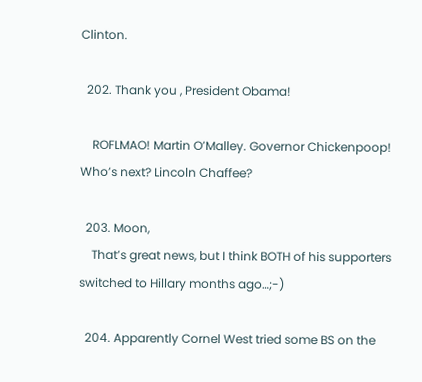Clinton.

  202. Thank you , President Obama!

    ROFLMAO! Martin O’Malley. Governor Chickenpoop! Who’s next? Lincoln Chaffee?

  203. Moon,
    That’s great news, but I think BOTH of his supporters switched to Hillary months ago…;-)

  204. Apparently Cornel West tried some BS on the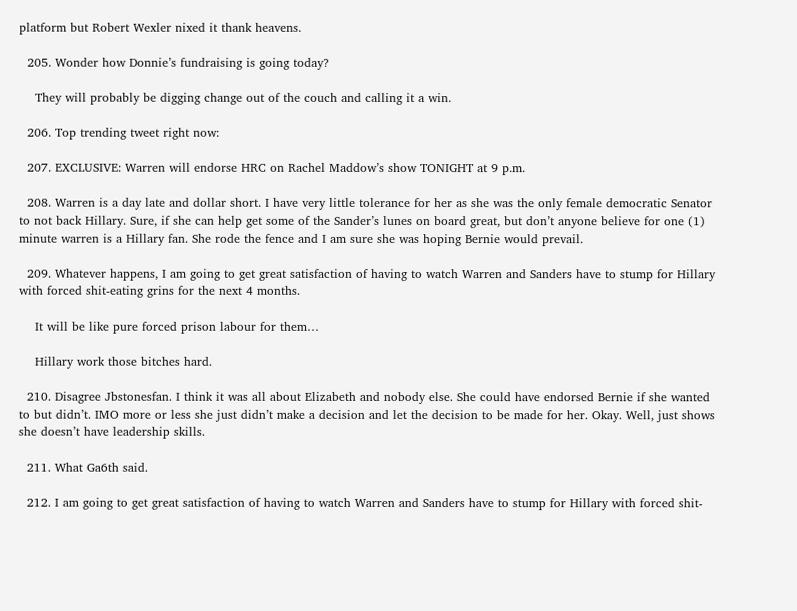platform but Robert Wexler nixed it thank heavens.

  205. Wonder how Donnie’s fundraising is going today?

    They will probably be digging change out of the couch and calling it a win.

  206. Top trending tweet right now:

  207. EXCLUSIVE: Warren will endorse HRC on Rachel Maddow’s show TONIGHT at 9 p.m.

  208. Warren is a day late and dollar short. I have very little tolerance for her as she was the only female democratic Senator to not back Hillary. Sure, if she can help get some of the Sander’s lunes on board great, but don’t anyone believe for one (1) minute warren is a Hillary fan. She rode the fence and I am sure she was hoping Bernie would prevail.

  209. Whatever happens, I am going to get great satisfaction of having to watch Warren and Sanders have to stump for Hillary with forced shit-eating grins for the next 4 months.

    It will be like pure forced prison labour for them…

    Hillary work those bitches hard.

  210. Disagree Jbstonesfan. I think it was all about Elizabeth and nobody else. She could have endorsed Bernie if she wanted to but didn’t. IMO more or less she just didn’t make a decision and let the decision to be made for her. Okay. Well, just shows she doesn’t have leadership skills.

  211. What Ga6th said.

  212. I am going to get great satisfaction of having to watch Warren and Sanders have to stump for Hillary with forced shit-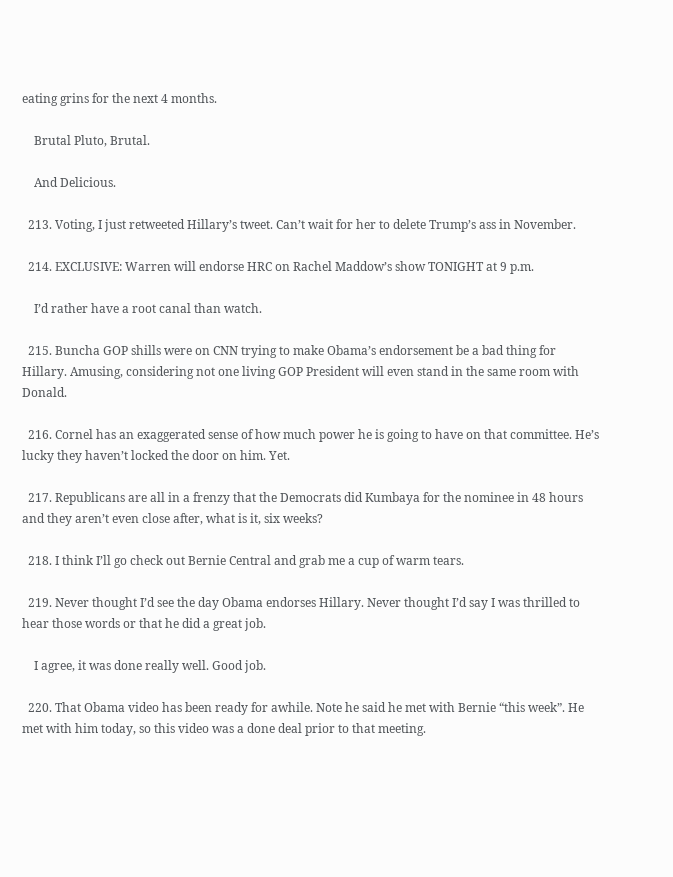eating grins for the next 4 months.

    Brutal Pluto, Brutal.

    And Delicious.

  213. Voting, I just retweeted Hillary’s tweet. Can’t wait for her to delete Trump’s ass in November.

  214. EXCLUSIVE: Warren will endorse HRC on Rachel Maddow’s show TONIGHT at 9 p.m.

    I’d rather have a root canal than watch.

  215. Buncha GOP shills were on CNN trying to make Obama’s endorsement be a bad thing for Hillary. Amusing, considering not one living GOP President will even stand in the same room with Donald.

  216. Cornel has an exaggerated sense of how much power he is going to have on that committee. He’s lucky they haven’t locked the door on him. Yet.

  217. Republicans are all in a frenzy that the Democrats did Kumbaya for the nominee in 48 hours and they aren’t even close after, what is it, six weeks?

  218. I think I’ll go check out Bernie Central and grab me a cup of warm tears.

  219. Never thought I’d see the day Obama endorses Hillary. Never thought I’d say I was thrilled to hear those words or that he did a great job.

    I agree, it was done really well. Good job.

  220. That Obama video has been ready for awhile. Note he said he met with Bernie “this week”. He met with him today, so this video was a done deal prior to that meeting.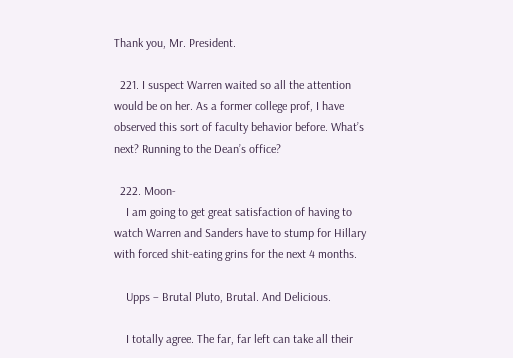Thank you, Mr. President.

  221. I suspect Warren waited so all the attention would be on her. As a former college prof, I have observed this sort of faculty behavior before. What’s next? Running to the Dean’s office?

  222. Moon-
    I am going to get great satisfaction of having to watch Warren and Sanders have to stump for Hillary with forced shit-eating grins for the next 4 months.

    Upps – Brutal Pluto, Brutal. And Delicious.

    I totally agree. The far, far left can take all their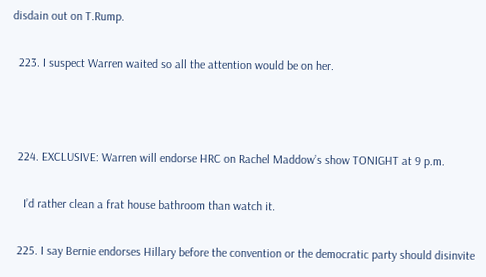disdain out on T.Rump.

  223. I suspect Warren waited so all the attention would be on her.



  224. EXCLUSIVE: Warren will endorse HRC on Rachel Maddow’s show TONIGHT at 9 p.m.

    I’d rather clean a frat house bathroom than watch it.

  225. I say Bernie endorses Hillary before the convention or the democratic party should disinvite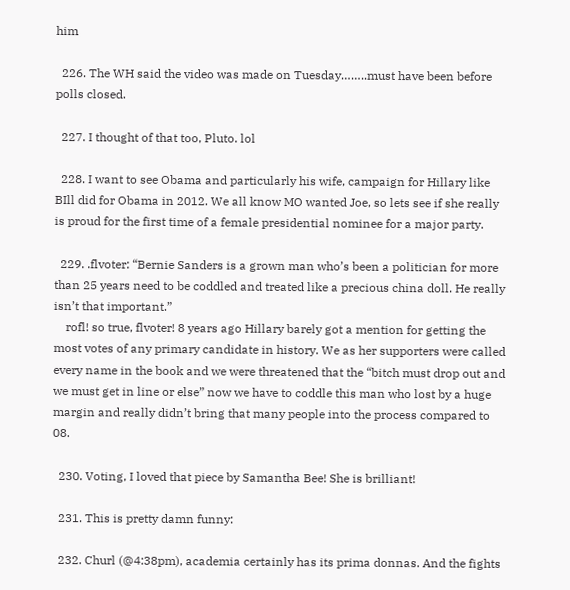him

  226. The WH said the video was made on Tuesday……..must have been before polls closed.

  227. I thought of that too, Pluto. lol

  228. I want to see Obama and particularly his wife, campaign for Hillary like BIll did for Obama in 2012. We all know MO wanted Joe, so lets see if she really is proud for the first time of a female presidential nominee for a major party.

  229. .flvoter: “Bernie Sanders is a grown man who’s been a politician for more than 25 years need to be coddled and treated like a precious china doll. He really isn’t that important.”
    rofl! so true, flvoter! 8 years ago Hillary barely got a mention for getting the most votes of any primary candidate in history. We as her supporters were called every name in the book and we were threatened that the “bitch must drop out and we must get in line or else” now we have to coddle this man who lost by a huge margin and really didn’t bring that many people into the process compared to 08.

  230. Voting, I loved that piece by Samantha Bee! She is brilliant!

  231. This is pretty damn funny:

  232. Churl (@4:38pm), academia certainly has its prima donnas. And the fights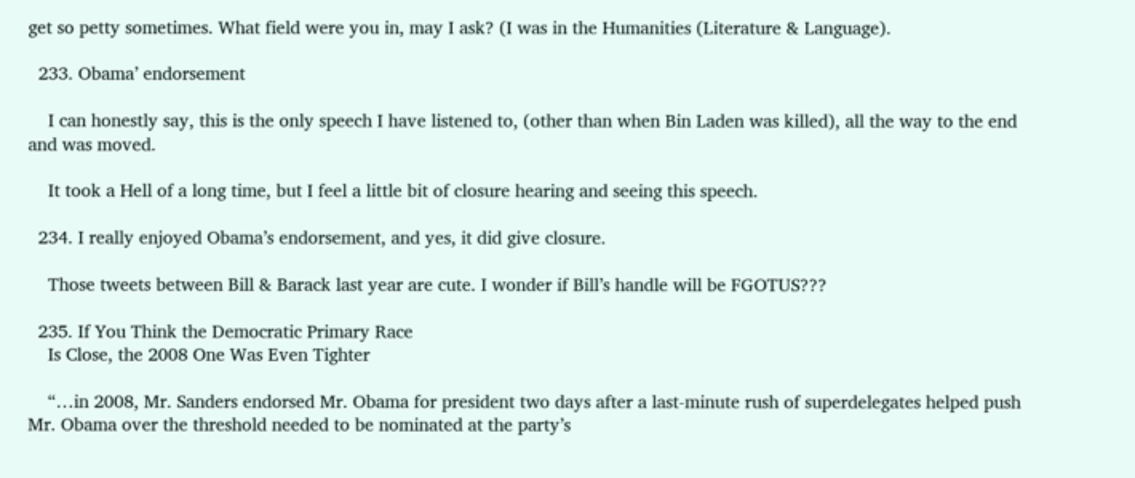get so petty sometimes. What field were you in, may I ask? (I was in the Humanities (Literature & Language).

  233. Obama’ endorsement

    I can honestly say, this is the only speech I have listened to, (other than when Bin Laden was killed), all the way to the end and was moved.

    It took a Hell of a long time, but I feel a little bit of closure hearing and seeing this speech.

  234. I really enjoyed Obama’s endorsement, and yes, it did give closure.

    Those tweets between Bill & Barack last year are cute. I wonder if Bill’s handle will be FGOTUS???

  235. If You Think the Democratic Primary Race
    Is Close, the 2008 One Was Even Tighter

    “…in 2008, Mr. Sanders endorsed Mr. Obama for president two days after a last-minute rush of superdelegates helped push Mr. Obama over the threshold needed to be nominated at the party’s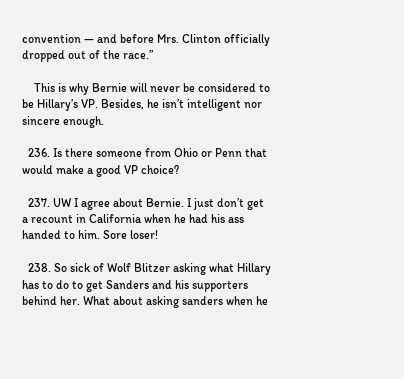convention — and before Mrs. Clinton officially dropped out of the race.”

    This is why Bernie will never be considered to be Hillary’s VP. Besides, he isn’t intelligent nor sincere enough.

  236. Is there someone from Ohio or Penn that would make a good VP choice?

  237. UW I agree about Bernie. I just don’t get a recount in California when he had his ass handed to him. Sore loser!

  238. So sick of Wolf Blitzer asking what Hillary has to do to get Sanders and his supporters behind her. What about asking sanders when he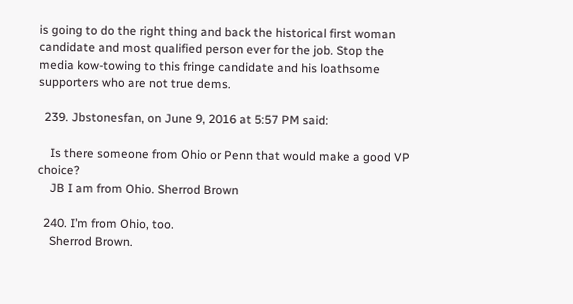is going to do the right thing and back the historical first woman candidate and most qualified person ever for the job. Stop the media kow-towing to this fringe candidate and his loathsome supporters who are not true dems.

  239. Jbstonesfan, on June 9, 2016 at 5:57 PM said:

    Is there someone from Ohio or Penn that would make a good VP choice?
    JB I am from Ohio. Sherrod Brown

  240. I’m from Ohio, too.
    Sherrod Brown.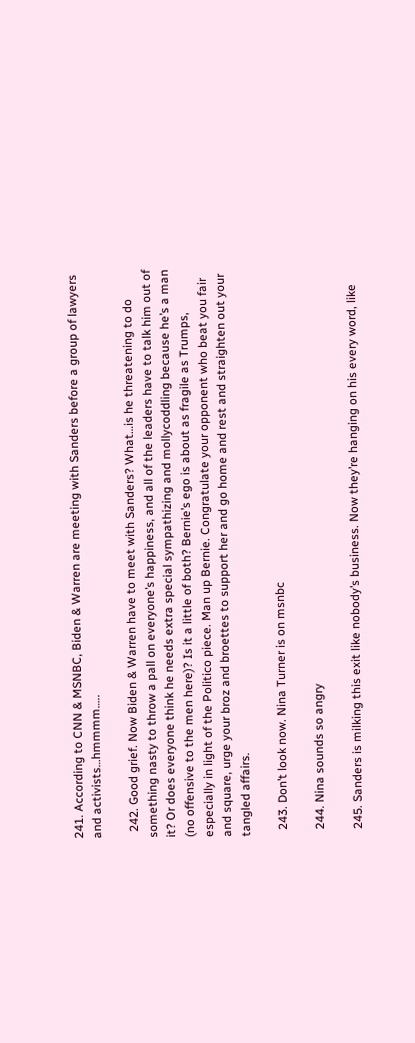241. According to CNN & MSNBC, Biden & Warren are meeting with Sanders before a group of lawyers and activists…hmmmm…..

  242. Good grief. Now Biden & Warren have to meet with Sanders? What…is he threatening to do something nasty to throw a pall on everyone’s happiness, and all of the leaders have to talk him out of it? Or does everyone think he needs extra special sympathizing and mollycoddling because he’s a man (no offensive to the men here)? Is it a little of both? Bernie’s ego is about as fragile as Trumps, especially in light of the Politico piece. Man up Bernie. Congratulate your opponent who beat you fair and square, urge your broz and broettes to support her and go home and rest and straighten out your tangled affairs.

  243. Don’t look now. Nina Turner is on msnbc

  244. Nina sounds so angry

  245. Sanders is milking this exit like nobody’s business. Now they’re hanging on his every word, like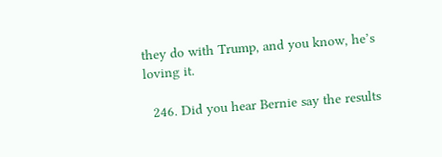they do with Trump, and you know, he’s loving it.

  246. Did you hear Bernie say the results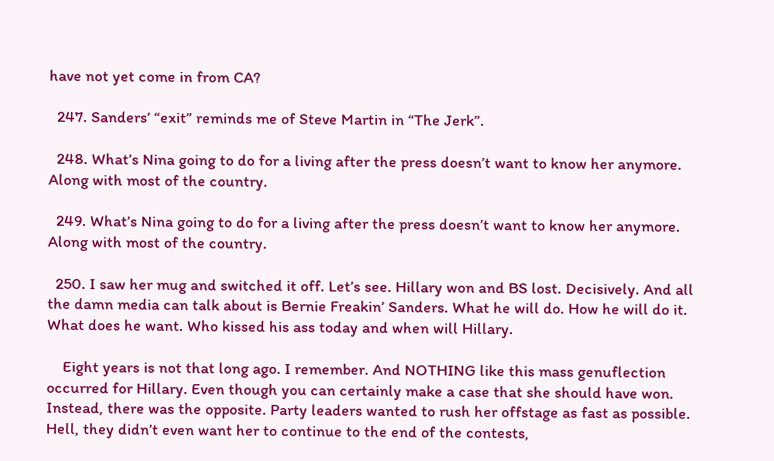have not yet come in from CA?

  247. Sanders’ “exit” reminds me of Steve Martin in “The Jerk”.

  248. What’s Nina going to do for a living after the press doesn’t want to know her anymore. Along with most of the country.

  249. What’s Nina going to do for a living after the press doesn’t want to know her anymore. Along with most of the country.

  250. I saw her mug and switched it off. Let’s see. Hillary won and BS lost. Decisively. And all the damn media can talk about is Bernie Freakin’ Sanders. What he will do. How he will do it. What does he want. Who kissed his ass today and when will Hillary.

    Eight years is not that long ago. I remember. And NOTHING like this mass genuflection occurred for Hillary. Even though you can certainly make a case that she should have won. Instead, there was the opposite. Party leaders wanted to rush her offstage as fast as possible. Hell, they didn’t even want her to continue to the end of the contests,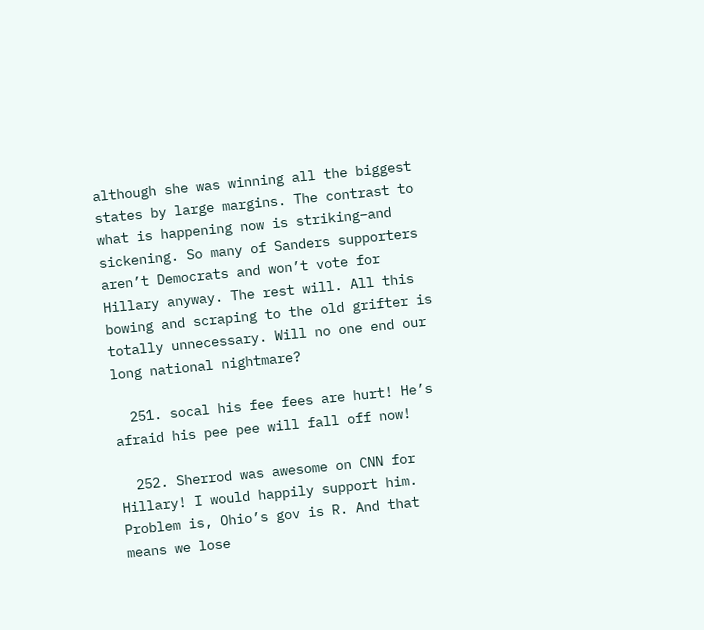although she was winning all the biggest states by large margins. The contrast to what is happening now is striking–and sickening. So many of Sanders supporters aren’t Democrats and won’t vote for Hillary anyway. The rest will. All this bowing and scraping to the old grifter is totally unnecessary. Will no one end our long national nightmare?

  251. socal his fee fees are hurt! He’s afraid his pee pee will fall off now!

  252. Sherrod was awesome on CNN for Hillary! I would happily support him. Problem is, Ohio’s gov is R. And that means we lose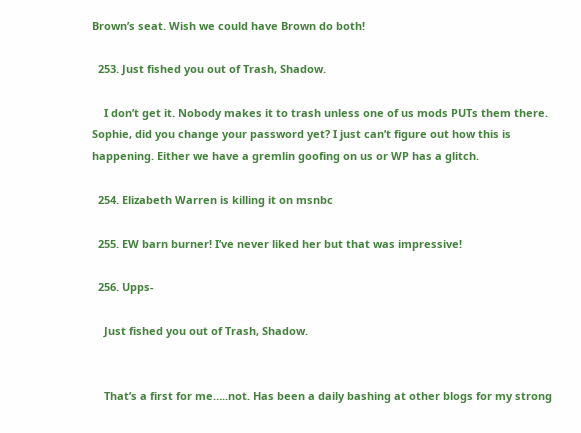Brown’s seat. Wish we could have Brown do both!

  253. Just fished you out of Trash, Shadow.

    I don’t get it. Nobody makes it to trash unless one of us mods PUTs them there. Sophie, did you change your password yet? I just can’t figure out how this is happening. Either we have a gremlin goofing on us or WP has a glitch.

  254. Elizabeth Warren is killing it on msnbc

  255. EW barn burner! I’ve never liked her but that was impressive!

  256. Upps-

    Just fished you out of Trash, Shadow.


    That’s a first for me…..not. Has been a daily bashing at other blogs for my strong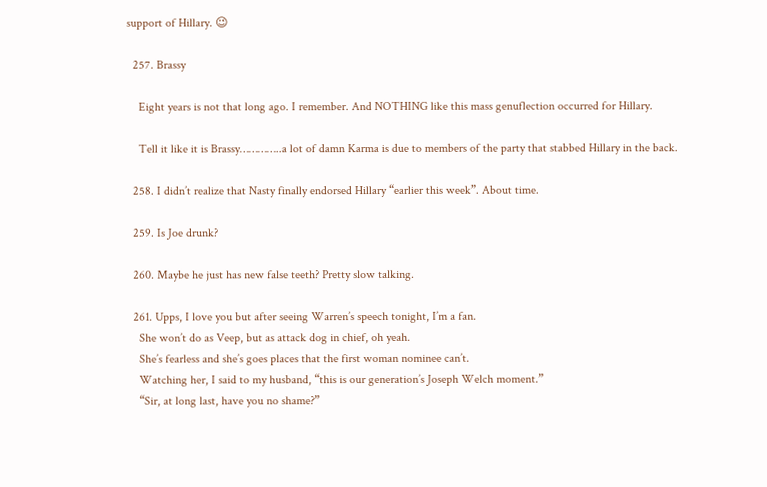support of Hillary. 😉

  257. Brassy

    Eight years is not that long ago. I remember. And NOTHING like this mass genuflection occurred for Hillary.

    Tell it like it is Brassy…………..a lot of damn Karma is due to members of the party that stabbed Hillary in the back.

  258. I didn’t realize that Nasty finally endorsed Hillary “earlier this week”. About time.

  259. Is Joe drunk?

  260. Maybe he just has new false teeth? Pretty slow talking.

  261. Upps, I love you but after seeing Warren’s speech tonight, I’m a fan.
    She won’t do as Veep, but as attack dog in chief, oh yeah.
    She’s fearless and she’s goes places that the first woman nominee can’t.
    Watching her, I said to my husband, “this is our generation’s Joseph Welch moment.”
    “Sir, at long last, have you no shame?”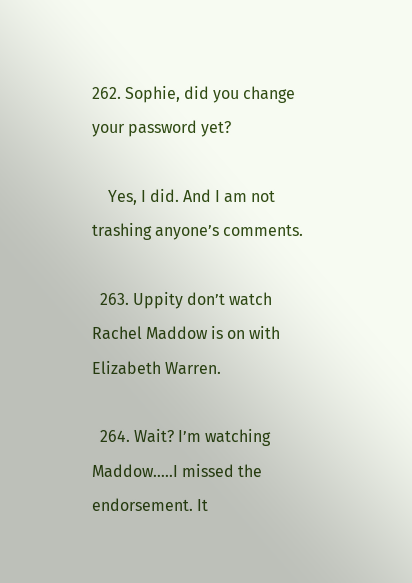262. Sophie, did you change your password yet?

    Yes, I did. And I am not trashing anyone’s comments.

  263. Uppity don’t watch Rachel Maddow is on with Elizabeth Warren.

  264. Wait? I’m watching Maddow…..I missed the endorsement. It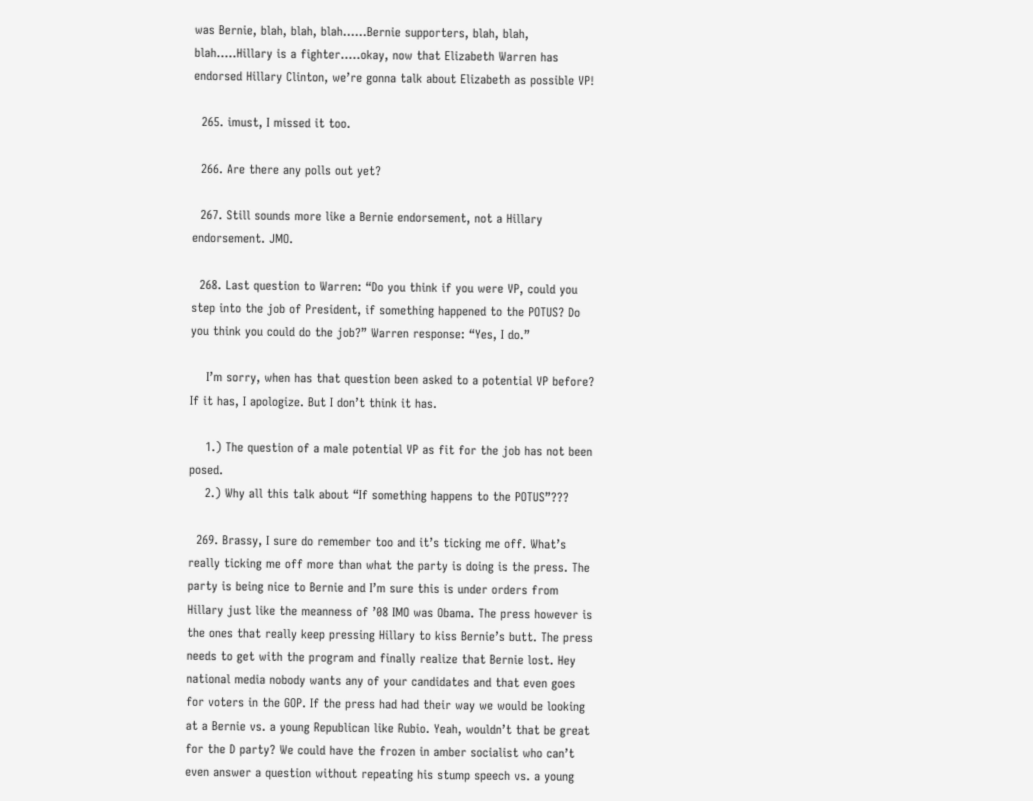was Bernie, blah, blah, blah……Bernie supporters, blah, blah, blah…..Hillary is a fighter…..okay, now that Elizabeth Warren has endorsed Hillary Clinton, we’re gonna talk about Elizabeth as possible VP!

  265. imust, I missed it too.

  266. Are there any polls out yet?

  267. Still sounds more like a Bernie endorsement, not a Hillary endorsement. JMO.

  268. Last question to Warren: “Do you think if you were VP, could you step into the job of President, if something happened to the POTUS? Do you think you could do the job?” Warren response: “Yes, I do.”

    I’m sorry, when has that question been asked to a potential VP before? If it has, I apologize. But I don’t think it has.

    1.) The question of a male potential VP as fit for the job has not been posed.
    2.) Why all this talk about “If something happens to the POTUS”???

  269. Brassy, I sure do remember too and it’s ticking me off. What’s really ticking me off more than what the party is doing is the press. The party is being nice to Bernie and I’m sure this is under orders from Hillary just like the meanness of ’08 IMO was Obama. The press however is the ones that really keep pressing Hillary to kiss Bernie’s butt. The press needs to get with the program and finally realize that Bernie lost. Hey national media nobody wants any of your candidates and that even goes for voters in the GOP. If the press had had their way we would be looking at a Bernie vs. a young Republican like Rubio. Yeah, wouldn’t that be great for the D party? We could have the frozen in amber socialist who can’t even answer a question without repeating his stump speech vs. a young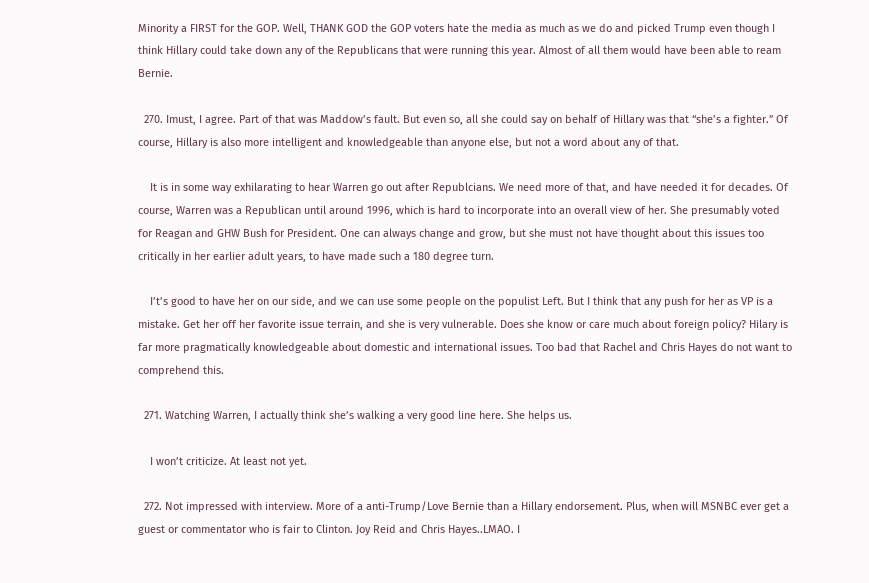Minority a FIRST for the GOP. Well, THANK GOD the GOP voters hate the media as much as we do and picked Trump even though I think Hillary could take down any of the Republicans that were running this year. Almost of all them would have been able to ream Bernie.

  270. Imust, I agree. Part of that was Maddow’s fault. But even so, all she could say on behalf of Hillary was that “she’s a fighter.” Of course, Hillary is also more intelligent and knowledgeable than anyone else, but not a word about any of that.

    It is in some way exhilarating to hear Warren go out after Republcians. We need more of that, and have needed it for decades. Of course, Warren was a Republican until around 1996, which is hard to incorporate into an overall view of her. She presumably voted for Reagan and GHW Bush for President. One can always change and grow, but she must not have thought about this issues too critically in her earlier adult years, to have made such a 180 degree turn.

    I’t’s good to have her on our side, and we can use some people on the populist Left. But I think that any push for her as VP is a mistake. Get her off her favorite issue terrain, and she is very vulnerable. Does she know or care much about foreign policy? Hilary is far more pragmatically knowledgeable about domestic and international issues. Too bad that Rachel and Chris Hayes do not want to comprehend this.

  271. Watching Warren, I actually think she’s walking a very good line here. She helps us.

    I won’t criticize. At least not yet.

  272. Not impressed with interview. More of a anti-Trump/Love Bernie than a Hillary endorsement. Plus, when will MSNBC ever get a guest or commentator who is fair to Clinton. Joy Reid and Chris Hayes..LMAO. I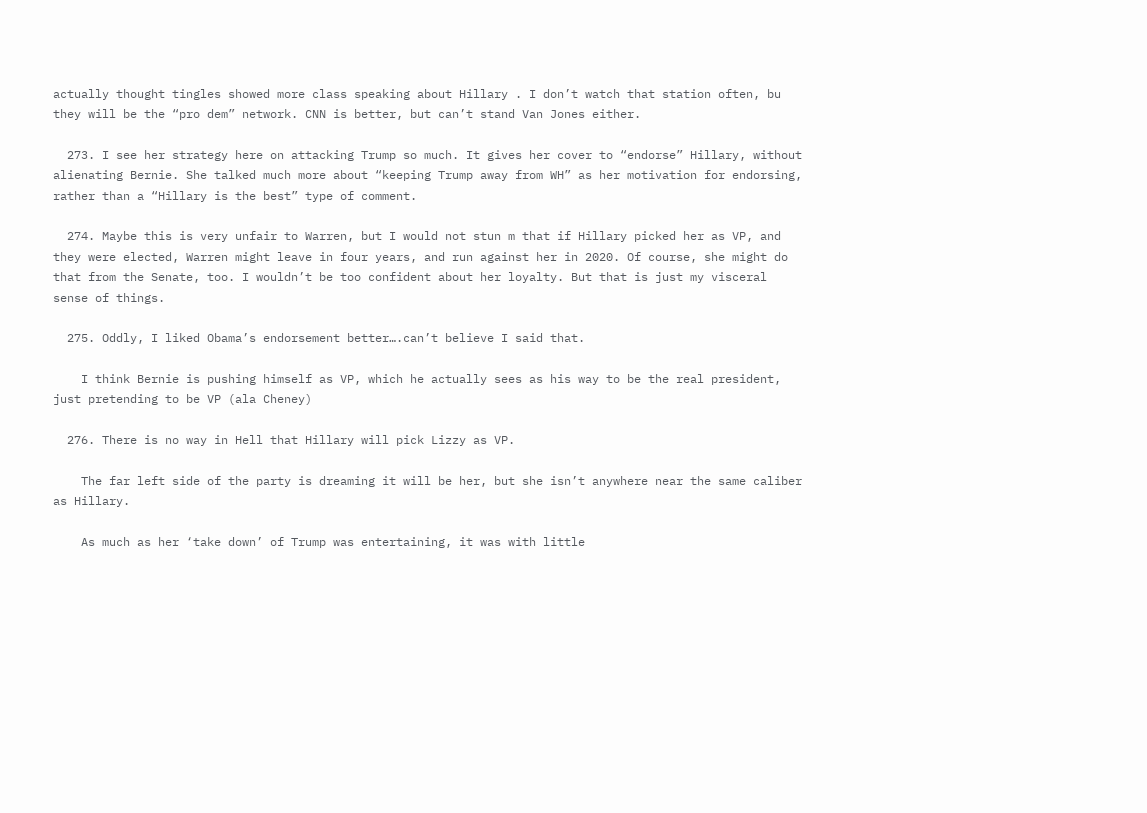actually thought tingles showed more class speaking about Hillary . I don’t watch that station often, bu they will be the “pro dem” network. CNN is better, but can’t stand Van Jones either.

  273. I see her strategy here on attacking Trump so much. It gives her cover to “endorse” Hillary, without alienating Bernie. She talked much more about “keeping Trump away from WH” as her motivation for endorsing, rather than a “Hillary is the best” type of comment.

  274. Maybe this is very unfair to Warren, but I would not stun m that if Hillary picked her as VP, and they were elected, Warren might leave in four years, and run against her in 2020. Of course, she might do that from the Senate, too. I wouldn’t be too confident about her loyalty. But that is just my visceral sense of things.

  275. Oddly, I liked Obama’s endorsement better….can’t believe I said that.

    I think Bernie is pushing himself as VP, which he actually sees as his way to be the real president, just pretending to be VP (ala Cheney)

  276. There is no way in Hell that Hillary will pick Lizzy as VP.

    The far left side of the party is dreaming it will be her, but she isn’t anywhere near the same caliber as Hillary.

    As much as her ‘take down’ of Trump was entertaining, it was with little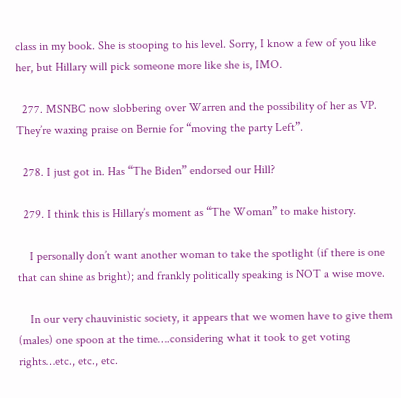class in my book. She is stooping to his level. Sorry, I know a few of you like her, but Hillary will pick someone more like she is, IMO.

  277. MSNBC now slobbering over Warren and the possibility of her as VP. They’re waxing praise on Bernie for “moving the party Left”.

  278. I just got in. Has “The Biden” endorsed our Hill?

  279. I think this is Hillary’s moment as “The Woman” to make history.

    I personally don’t want another woman to take the spotlight (if there is one that can shine as bright); and frankly politically speaking is NOT a wise move.

    In our very chauvinistic society, it appears that we women have to give them (males) one spoon at the time….considering what it took to get voting rights…etc., etc., etc.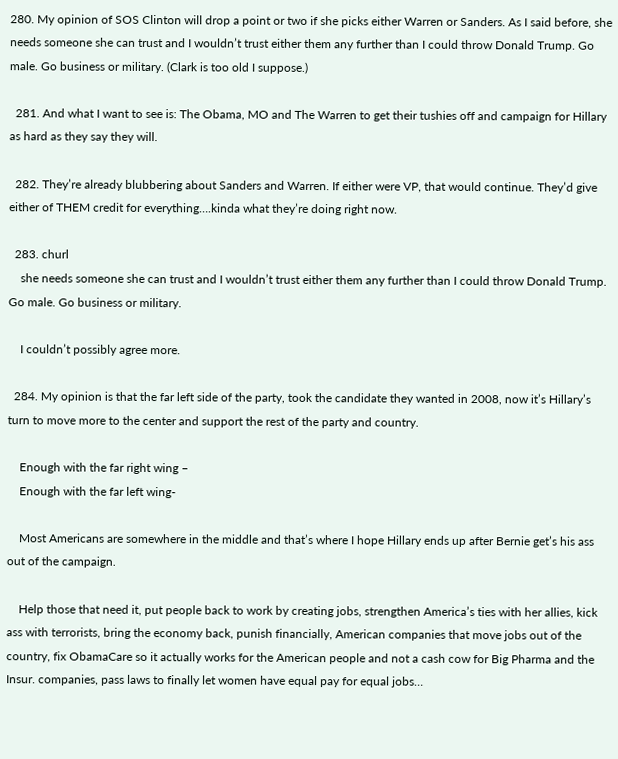280. My opinion of SOS Clinton will drop a point or two if she picks either Warren or Sanders. As I said before, she needs someone she can trust and I wouldn’t trust either them any further than I could throw Donald Trump. Go male. Go business or military. (Clark is too old I suppose.)

  281. And what I want to see is: The Obama, MO and The Warren to get their tushies off and campaign for Hillary as hard as they say they will.

  282. They’re already blubbering about Sanders and Warren. If either were VP, that would continue. They’d give either of THEM credit for everything….kinda what they’re doing right now.

  283. churl
    she needs someone she can trust and I wouldn’t trust either them any further than I could throw Donald Trump. Go male. Go business or military.

    I couldn’t possibly agree more.

  284. My opinion is that the far left side of the party, took the candidate they wanted in 2008, now it’s Hillary’s turn to move more to the center and support the rest of the party and country.

    Enough with the far right wing –
    Enough with the far left wing-

    Most Americans are somewhere in the middle and that’s where I hope Hillary ends up after Bernie get’s his ass out of the campaign.

    Help those that need it, put people back to work by creating jobs, strengthen America’s ties with her allies, kick ass with terrorists, bring the economy back, punish financially, American companies that move jobs out of the country, fix ObamaCare so it actually works for the American people and not a cash cow for Big Pharma and the Insur. companies, pass laws to finally let women have equal pay for equal jobs…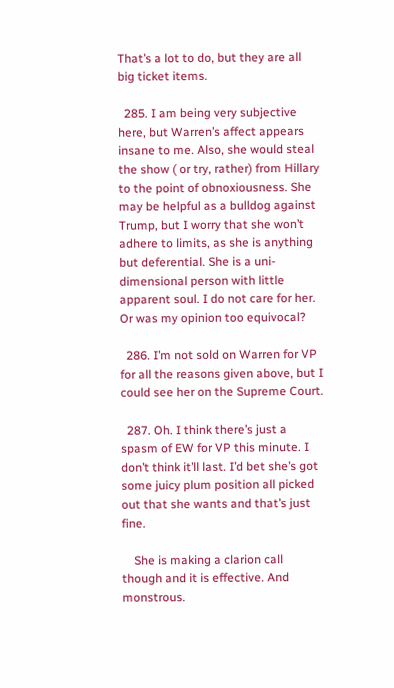That’s a lot to do, but they are all big ticket items.

  285. I am being very subjective here, but Warren’s affect appears insane to me. Also, she would steal the show ( or try, rather) from Hillary to the point of obnoxiousness. She may be helpful as a bulldog against Trump, but I worry that she won’t adhere to limits, as she is anything but deferential. She is a uni-dimensional person with little apparent soul. I do not care for her. Or was my opinion too equivocal?

  286. I’m not sold on Warren for VP for all the reasons given above, but I could see her on the Supreme Court.

  287. Oh. I think there’s just a spasm of EW for VP this minute. I don’t think it’ll last. I’d bet she’s got some juicy plum position all picked out that she wants and that’s just fine.

    She is making a clarion call though and it is effective. And monstrous.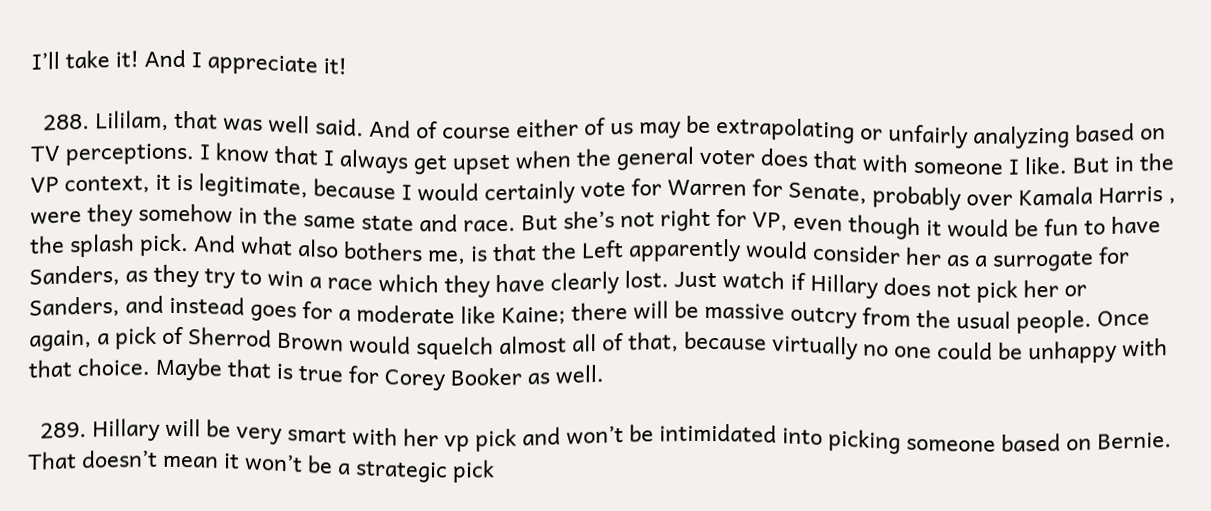I’ll take it! And I appreciate it!

  288. Lililam, that was well said. And of course either of us may be extrapolating or unfairly analyzing based on TV perceptions. I know that I always get upset when the general voter does that with someone I like. But in the VP context, it is legitimate, because I would certainly vote for Warren for Senate, probably over Kamala Harris , were they somehow in the same state and race. But she’s not right for VP, even though it would be fun to have the splash pick. And what also bothers me, is that the Left apparently would consider her as a surrogate for Sanders, as they try to win a race which they have clearly lost. Just watch if Hillary does not pick her or Sanders, and instead goes for a moderate like Kaine; there will be massive outcry from the usual people. Once again, a pick of Sherrod Brown would squelch almost all of that, because virtually no one could be unhappy with that choice. Maybe that is true for Corey Booker as well.

  289. Hillary will be very smart with her vp pick and won’t be intimidated into picking someone based on Bernie. That doesn’t mean it won’t be a strategic pick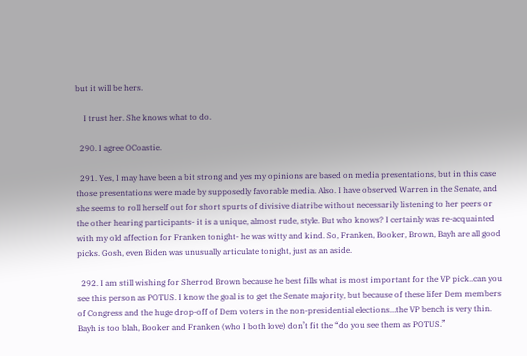but it will be hers.

    I trust her. She knows what to do.

  290. I agree OCoastie.

  291. Yes, I may have been a bit strong and yes my opinions are based on media presentations, but in this case those presentations were made by supposedly favorable media. Also. I have observed Warren in the Senate, and she seems to roll herself out for short spurts of divisive diatribe without necessarily listening to her peers or the other hearing participants- it is a unique, almost rude, style. But who knows? I certainly was re-acquainted with my old affection for Franken tonight- he was witty and kind. So, Franken, Booker, Brown, Bayh are all good picks. Gosh, even Biden was unusually articulate tonight, just as an aside.

  292. I am still wishing for Sherrod Brown because he best fills what is most important for the VP pick..can you see this person as POTUS. I know the goal is to get the Senate majority, but because of these lifer Dem members of Congress and the huge drop-off of Dem voters in the non-presidential elections…the VP bench is very thin. Bayh is too blah, Booker and Franken (who I both love) don’t fit the “do you see them as POTUS.”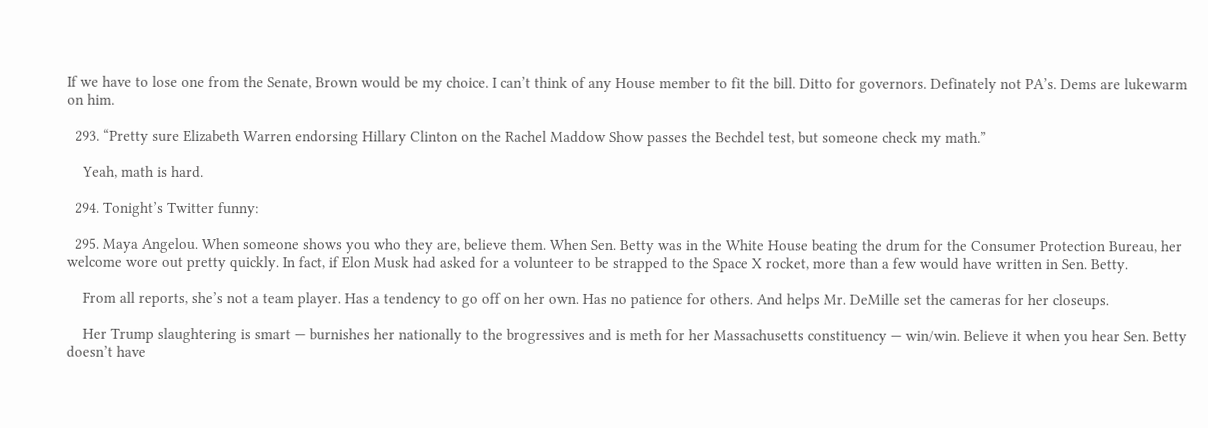If we have to lose one from the Senate, Brown would be my choice. I can’t think of any House member to fit the bill. Ditto for governors. Definately not PA’s. Dems are lukewarm on him.

  293. “Pretty sure Elizabeth Warren endorsing Hillary Clinton on the Rachel Maddow Show passes the Bechdel test, but someone check my math.”

    Yeah, math is hard.

  294. Tonight’s Twitter funny:

  295. Maya Angelou. When someone shows you who they are, believe them. When Sen. Betty was in the White House beating the drum for the Consumer Protection Bureau, her welcome wore out pretty quickly. In fact, if Elon Musk had asked for a volunteer to be strapped to the Space X rocket, more than a few would have written in Sen. Betty.

    From all reports, she’s not a team player. Has a tendency to go off on her own. Has no patience for others. And helps Mr. DeMille set the cameras for her closeups.

    Her Trump slaughtering is smart — burnishes her nationally to the brogressives and is meth for her Massachusetts constituency — win/win. Believe it when you hear Sen. Betty doesn’t have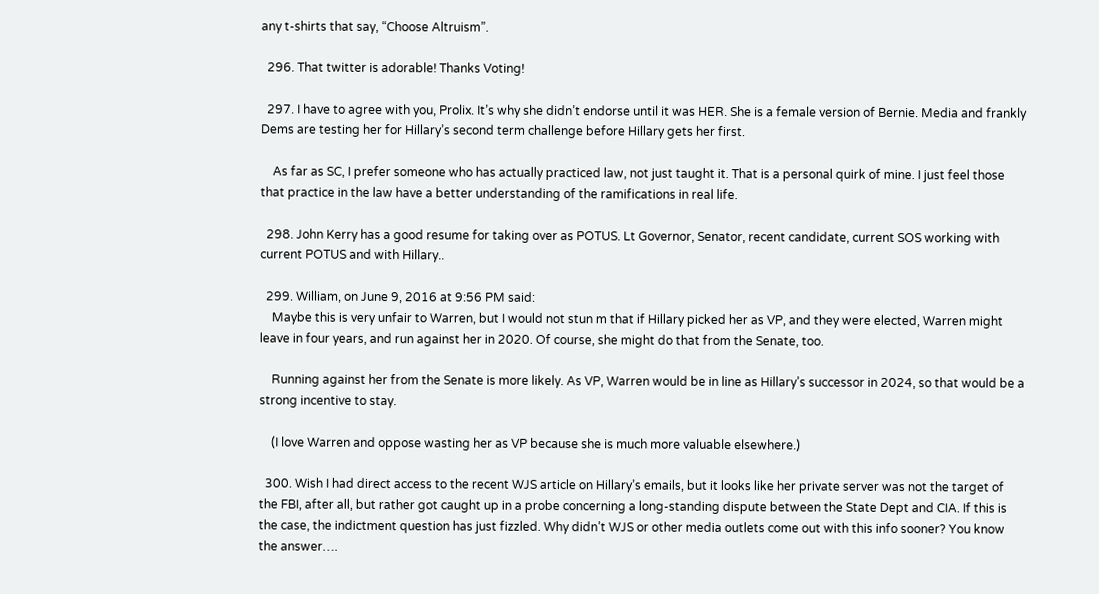any t-shirts that say, “Choose Altruism”.

  296. That twitter is adorable! Thanks Voting!

  297. I have to agree with you, Prolix. It’s why she didn’t endorse until it was HER. She is a female version of Bernie. Media and frankly Dems are testing her for Hillary’s second term challenge before Hillary gets her first.

    As far as SC, I prefer someone who has actually practiced law, not just taught it. That is a personal quirk of mine. I just feel those that practice in the law have a better understanding of the ramifications in real life.

  298. John Kerry has a good resume for taking over as POTUS. Lt Governor, Senator, recent candidate, current SOS working with current POTUS and with Hillary..

  299. William, on June 9, 2016 at 9:56 PM said:
    Maybe this is very unfair to Warren, but I would not stun m that if Hillary picked her as VP, and they were elected, Warren might leave in four years, and run against her in 2020. Of course, she might do that from the Senate, too.

    Running against her from the Senate is more likely. As VP, Warren would be in line as Hillary’s successor in 2024, so that would be a strong incentive to stay.

    (I love Warren and oppose wasting her as VP because she is much more valuable elsewhere.)

  300. Wish I had direct access to the recent WJS article on Hillary’s emails, but it looks like her private server was not the target of the FBI, after all, but rather got caught up in a probe concerning a long-standing dispute between the State Dept and CIA. If this is the case, the indictment question has just fizzled. Why didn’t WJS or other media outlets come out with this info sooner? You know the answer….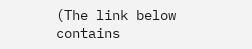(The link below contains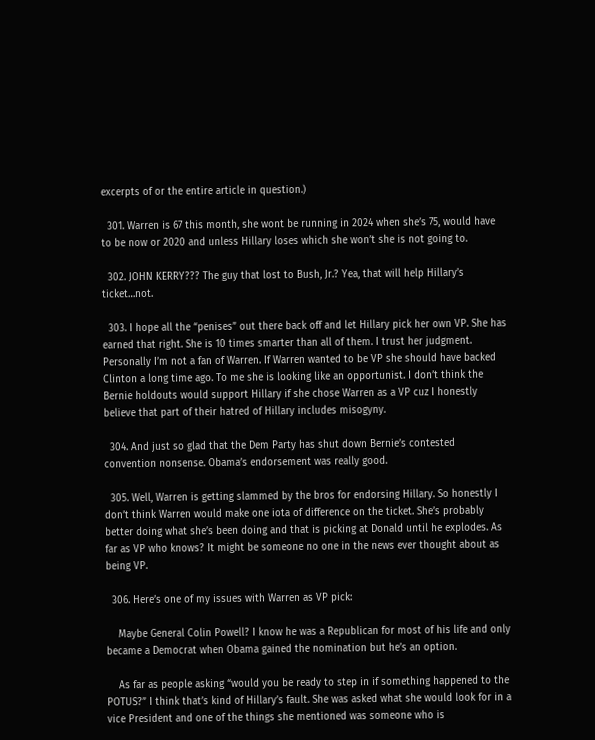excerpts of or the entire article in question.)

  301. Warren is 67 this month, she wont be running in 2024 when she’s 75, would have to be now or 2020 and unless Hillary loses which she won’t she is not going to.

  302. JOHN KERRY??? The guy that lost to Bush, Jr.? Yea, that will help Hillary’s ticket…not.

  303. I hope all the “penises” out there back off and let Hillary pick her own VP. She has earned that right. She is 10 times smarter than all of them. I trust her judgment. Personally I’m not a fan of Warren. If Warren wanted to be VP she should have backed Clinton a long time ago. To me she is looking like an opportunist. I don’t think the Bernie holdouts would support Hillary if she chose Warren as a VP cuz I honestly believe that part of their hatred of Hillary includes misogyny.

  304. And just so glad that the Dem Party has shut down Bernie’s contested convention nonsense. Obama’s endorsement was really good.

  305. Well, Warren is getting slammed by the bros for endorsing Hillary. So honestly I don’t think Warren would make one iota of difference on the ticket. She’s probably better doing what she’s been doing and that is picking at Donald until he explodes. As far as VP who knows? It might be someone no one in the news ever thought about as being VP.

  306. Here’s one of my issues with Warren as VP pick:

    Maybe General Colin Powell? I know he was a Republican for most of his life and only became a Democrat when Obama gained the nomination but he’s an option.

    As far as people asking “would you be ready to step in if something happened to the POTUS?” I think that’s kind of Hillary’s fault. She was asked what she would look for in a vice President and one of the things she mentioned was someone who is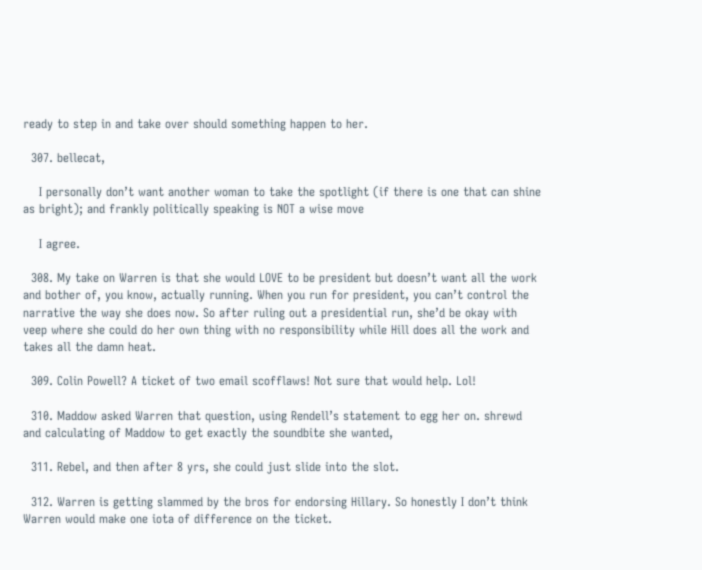ready to step in and take over should something happen to her.

  307. bellecat,

    I personally don’t want another woman to take the spotlight (if there is one that can shine as bright); and frankly politically speaking is NOT a wise move

    I agree.

  308. My take on Warren is that she would LOVE to be president but doesn’t want all the work and bother of, you know, actually running. When you run for president, you can’t control the narrative the way she does now. So after ruling out a presidential run, she’d be okay with veep where she could do her own thing with no responsibility while Hill does all the work and takes all the damn heat.

  309. Colin Powell? A ticket of two email scofflaws! Not sure that would help. Lol!

  310. Maddow asked Warren that question, using Rendell’s statement to egg her on. shrewd and calculating of Maddow to get exactly the soundbite she wanted,

  311. Rebel, and then after 8 yrs, she could just slide into the slot.

  312. Warren is getting slammed by the bros for endorsing Hillary. So honestly I don’t think Warren would make one iota of difference on the ticket.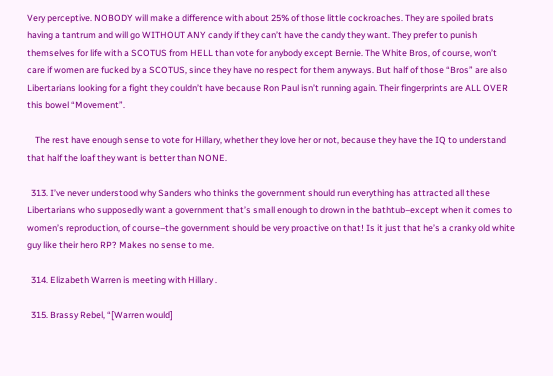Very perceptive. NOBODY will make a difference with about 25% of those little cockroaches. They are spoiled brats having a tantrum and will go WITHOUT ANY candy if they can’t have the candy they want. They prefer to punish themselves for life with a SCOTUS from HELL than vote for anybody except Bernie. The White Bros, of course, won’t care if women are fucked by a SCOTUS, since they have no respect for them anyways. But half of those “Bros” are also Libertarians looking for a fight they couldn’t have because Ron Paul isn’t running again. Their fingerprints are ALL OVER this bowel “Movement”.

    The rest have enough sense to vote for Hillary, whether they love her or not, because they have the IQ to understand that half the loaf they want is better than NONE.

  313. I’ve never understood why Sanders who thinks the government should run everything has attracted all these Libertarians who supposedly want a government that’s small enough to drown in the bathtub–except when it comes to women’s reproduction, of course–the government should be very proactive on that! Is it just that he’s a cranky old white guy like their hero RP? Makes no sense to me.

  314. Elizabeth Warren is meeting with Hillary .

  315. Brassy Rebel, “[Warren would]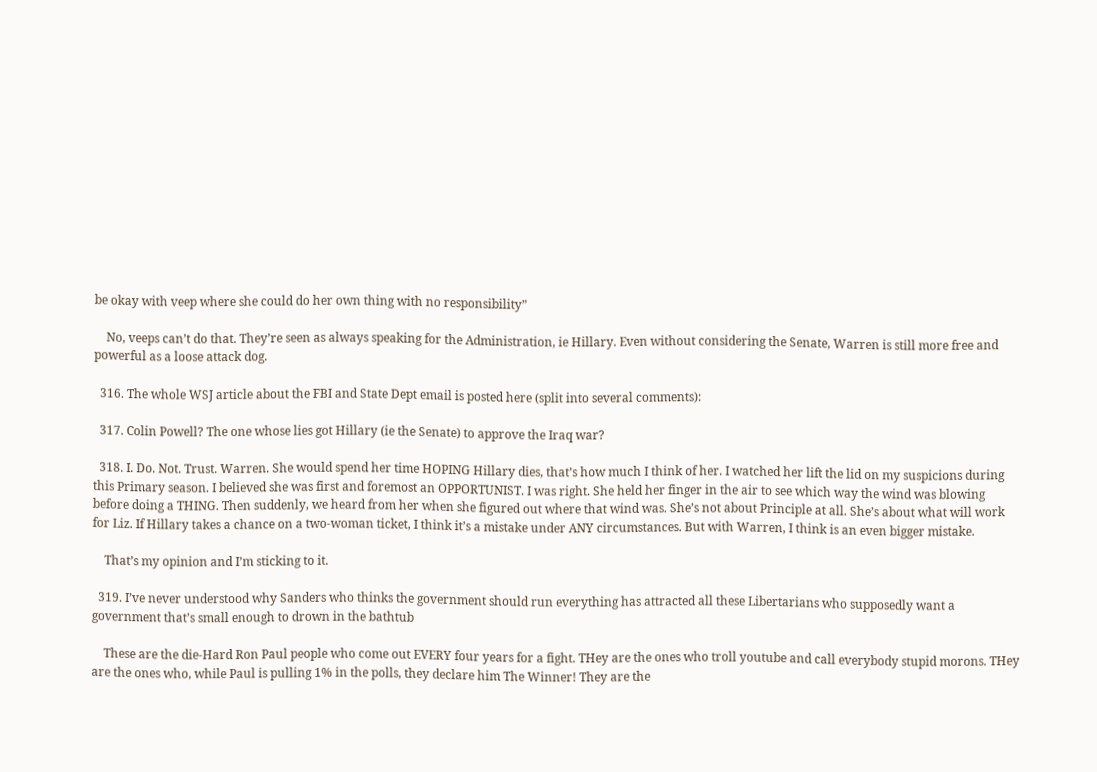be okay with veep where she could do her own thing with no responsibility”

    No, veeps can’t do that. They’re seen as always speaking for the Administration, ie Hillary. Even without considering the Senate, Warren is still more free and powerful as a loose attack dog.

  316. The whole WSJ article about the FBI and State Dept email is posted here (split into several comments):

  317. Colin Powell? The one whose lies got Hillary (ie the Senate) to approve the Iraq war?

  318. I. Do. Not. Trust. Warren. She would spend her time HOPING Hillary dies, that’s how much I think of her. I watched her lift the lid on my suspicions during this Primary season. I believed she was first and foremost an OPPORTUNIST. I was right. She held her finger in the air to see which way the wind was blowing before doing a THING. Then suddenly, we heard from her when she figured out where that wind was. She’s not about Principle at all. She’s about what will work for Liz. If Hillary takes a chance on a two-woman ticket, I think it’s a mistake under ANY circumstances. But with Warren, I think is an even bigger mistake.

    That’s my opinion and I’m sticking to it.

  319. I’ve never understood why Sanders who thinks the government should run everything has attracted all these Libertarians who supposedly want a government that’s small enough to drown in the bathtub

    These are the die-Hard Ron Paul people who come out EVERY four years for a fight. THey are the ones who troll youtube and call everybody stupid morons. THey are the ones who, while Paul is pulling 1% in the polls, they declare him The Winner! They are the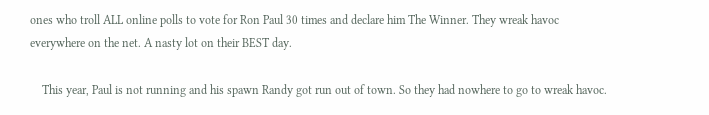ones who troll ALL online polls to vote for Ron Paul 30 times and declare him The Winner. They wreak havoc everywhere on the net. A nasty lot on their BEST day.

    This year, Paul is not running and his spawn Randy got run out of town. So they had nowhere to go to wreak havoc.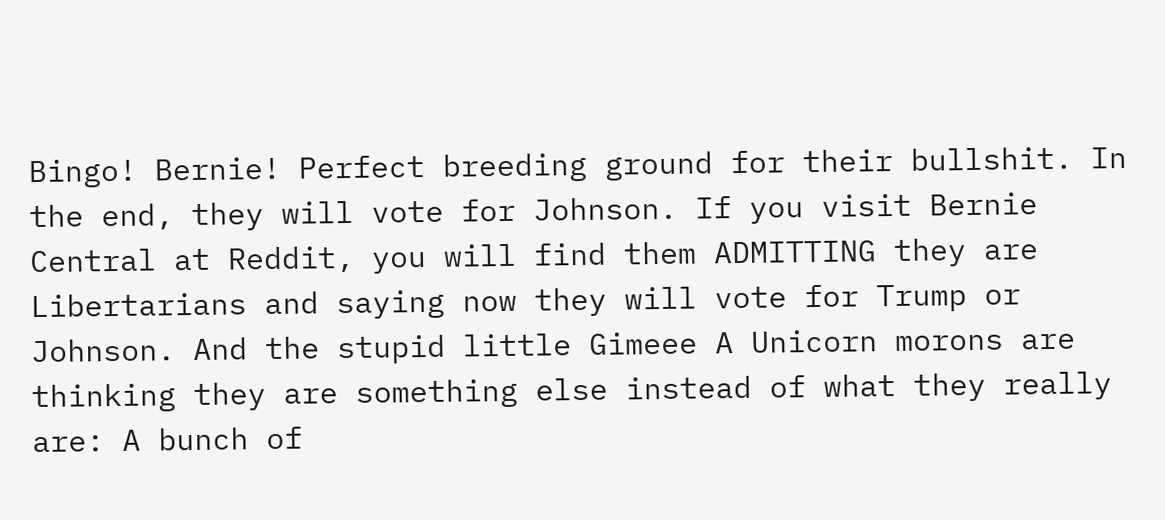Bingo! Bernie! Perfect breeding ground for their bullshit. In the end, they will vote for Johnson. If you visit Bernie Central at Reddit, you will find them ADMITTING they are Libertarians and saying now they will vote for Trump or Johnson. And the stupid little Gimeee A Unicorn morons are thinking they are something else instead of what they really are: A bunch of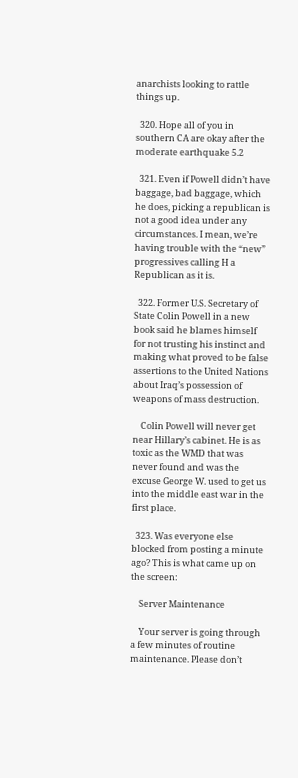anarchists looking to rattle things up.

  320. Hope all of you in southern CA are okay after the moderate earthquake 5.2

  321. Even if Powell didn’t have baggage, bad baggage, which he does, picking a republican is not a good idea under any circumstances. I mean, we’re having trouble with the “new” progressives calling H a Republican as it is.

  322. Former U.S. Secretary of State Colin Powell in a new book said he blames himself for not trusting his instinct and making what proved to be false assertions to the United Nations about Iraq’s possession of weapons of mass destruction.

    Colin Powell will never get near Hillary’s cabinet. He is as toxic as the WMD that was never found and was the excuse George W. used to get us into the middle east war in the first place.

  323. Was everyone else blocked from posting a minute ago? This is what came up on the screen:

    Server Maintenance

    Your server is going through a few minutes of routine maintenance. Please don’t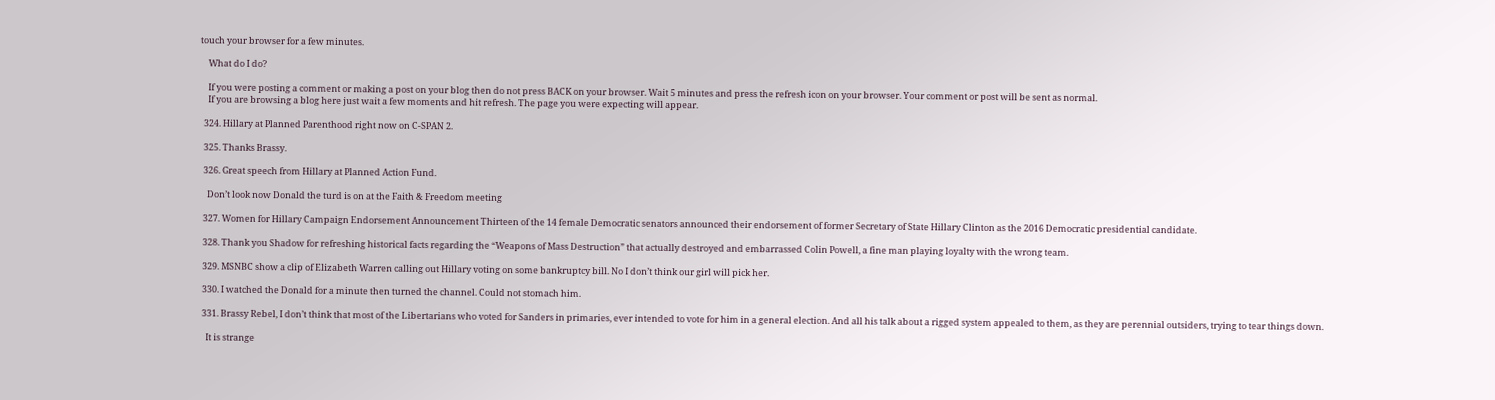touch your browser for a few minutes.

    What do I do?

    If you were posting a comment or making a post on your blog then do not press BACK on your browser. Wait 5 minutes and press the refresh icon on your browser. Your comment or post will be sent as normal.
    If you are browsing a blog here just wait a few moments and hit refresh. The page you were expecting will appear.

  324. Hillary at Planned Parenthood right now on C-SPAN 2.

  325. Thanks Brassy.

  326. Great speech from Hillary at Planned Action Fund.

    Don’t look now Donald the turd is on at the Faith & Freedom meeting

  327. Women for Hillary Campaign Endorsement Announcement Thirteen of the 14 female Democratic senators announced their endorsement of former Secretary of State Hillary Clinton as the 2016 Democratic presidential candidate.

  328. Thank you Shadow for refreshing historical facts regarding the “Weapons of Mass Destruction” that actually destroyed and embarrassed Colin Powell, a fine man playing loyalty with the wrong team.

  329. MSNBC show a clip of Elizabeth Warren calling out Hillary voting on some bankruptcy bill. No I don’t think our girl will pick her.

  330. I watched the Donald for a minute then turned the channel. Could not stomach him.

  331. Brassy Rebel, I don’t think that most of the Libertarians who voted for Sanders in primaries, ever intended to vote for him in a general election. And all his talk about a rigged system appealed to them, as they are perennial outsiders, trying to tear things down.

    It is strange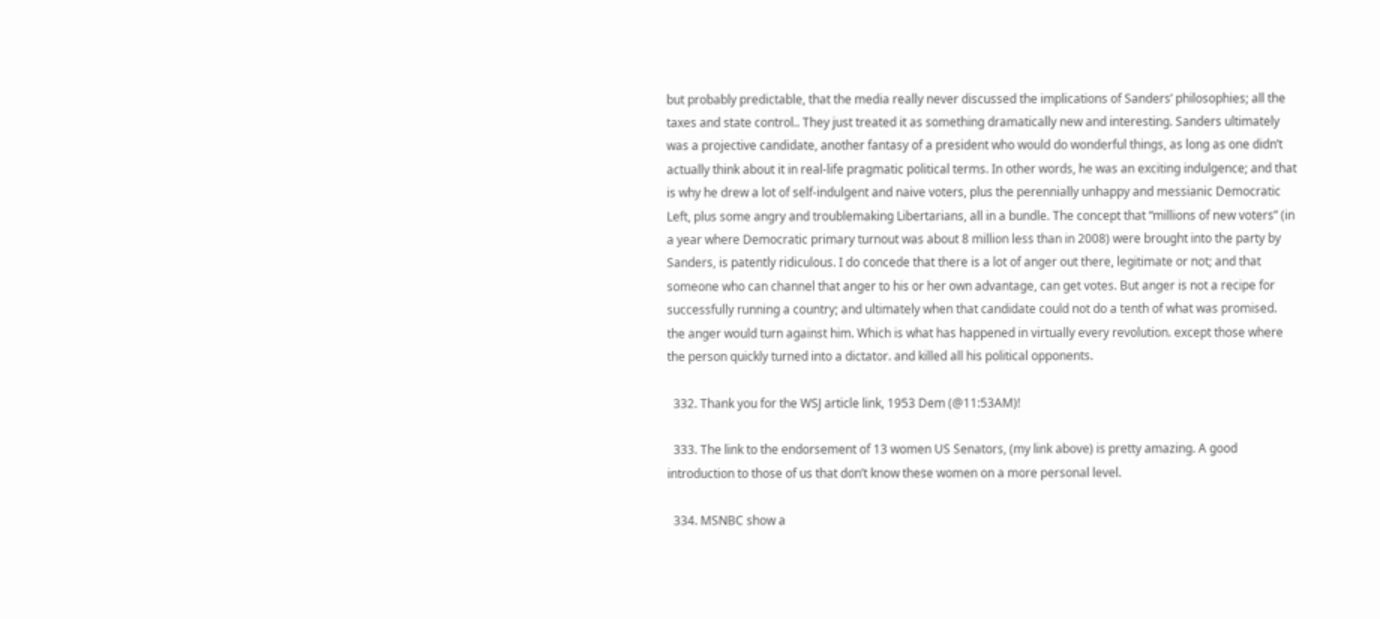but probably predictable, that the media really never discussed the implications of Sanders’ philosophies; all the taxes and state control.. They just treated it as something dramatically new and interesting. Sanders ultimately was a projective candidate, another fantasy of a president who would do wonderful things, as long as one didn’t actually think about it in real-life pragmatic political terms. In other words, he was an exciting indulgence; and that is why he drew a lot of self-indulgent and naive voters, plus the perennially unhappy and messianic Democratic Left, plus some angry and troublemaking Libertarians, all in a bundle. The concept that “millions of new voters” (in a year where Democratic primary turnout was about 8 million less than in 2008) were brought into the party by Sanders, is patently ridiculous. I do concede that there is a lot of anger out there, legitimate or not; and that someone who can channel that anger to his or her own advantage, can get votes. But anger is not a recipe for successfully running a country; and ultimately when that candidate could not do a tenth of what was promised. the anger would turn against him. Which is what has happened in virtually every revolution. except those where the person quickly turned into a dictator. and killed all his political opponents.

  332. Thank you for the WSJ article link, 1953 Dem (@11:53AM)!

  333. The link to the endorsement of 13 women US Senators, (my link above) is pretty amazing. A good introduction to those of us that don’t know these women on a more personal level.

  334. MSNBC show a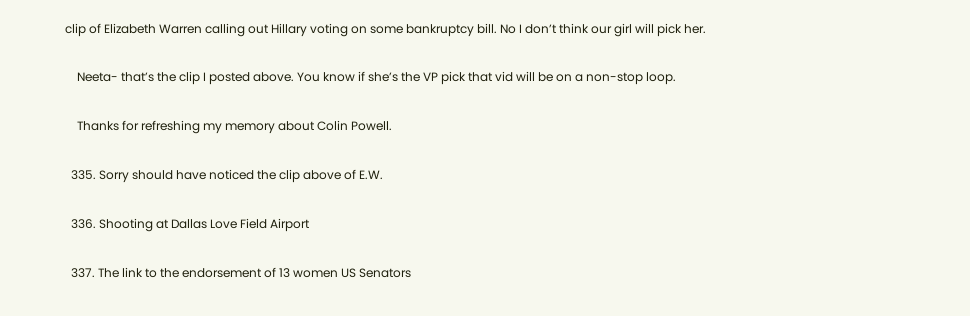clip of Elizabeth Warren calling out Hillary voting on some bankruptcy bill. No I don’t think our girl will pick her.

    Neeta- that’s the clip I posted above. You know if she’s the VP pick that vid will be on a non-stop loop.

    Thanks for refreshing my memory about Colin Powell.

  335. Sorry should have noticed the clip above of E.W.

  336. Shooting at Dallas Love Field Airport

  337. The link to the endorsement of 13 women US Senators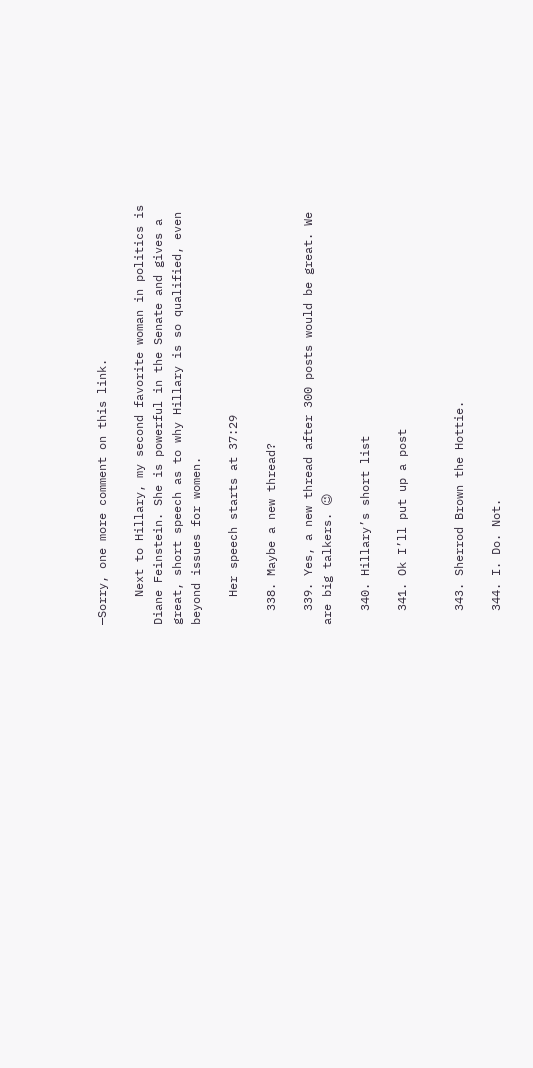—Sorry, one more comment on this link.

    Next to Hillary, my second favorite woman in politics is Diane Feinstein. She is powerful in the Senate and gives a great, short speech as to why Hillary is so qualified, even beyond issues for women.

    Her speech starts at 37:29

  338. Maybe a new thread?

  339. Yes, a new thread after 300 posts would be great. We are big talkers. 😉

  340. Hillary’s short list

  341. Ok I’ll put up a post


  343. Sherrod Brown the Hottie.

  344. I. Do. Not.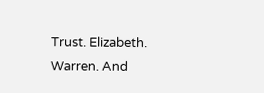Trust. Elizabeth. Warren. And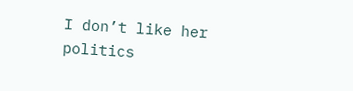I don’t like her politics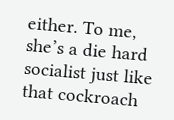either. To me, she’s a die hard socialist just like that cockroach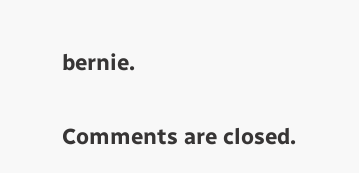bernie.

Comments are closed.